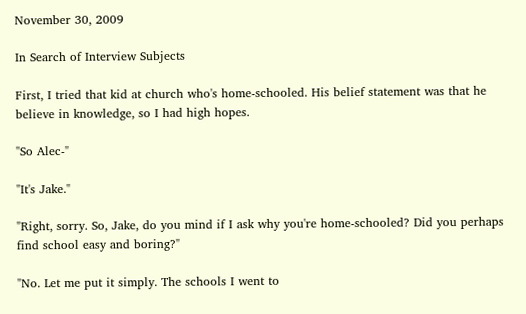November 30, 2009

In Search of Interview Subjects

First, I tried that kid at church who's home-schooled. His belief statement was that he believe in knowledge, so I had high hopes.

"So Alec-"

"It's Jake."

"Right, sorry. So, Jake, do you mind if I ask why you're home-schooled? Did you perhaps find school easy and boring?"

"No. Let me put it simply. The schools I went to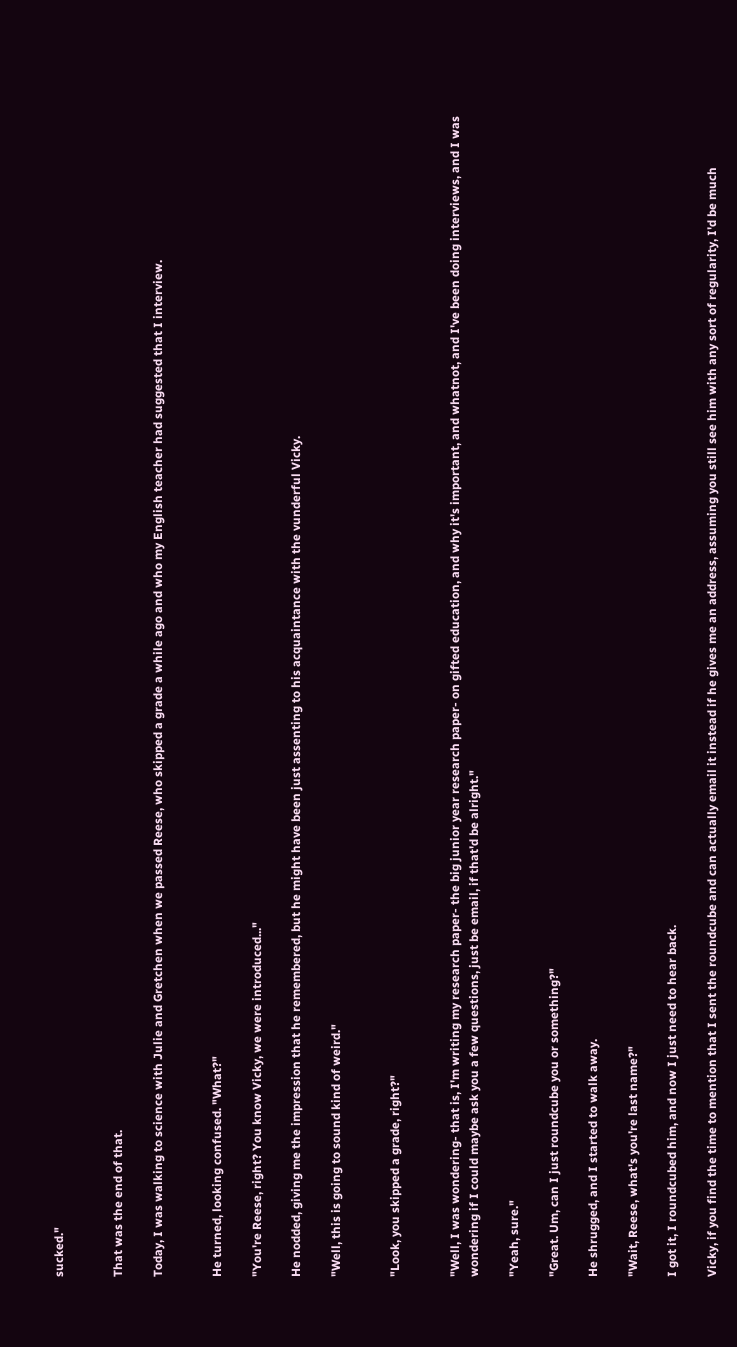sucked."


That was the end of that.

Today, I was walking to science with Julie and Gretchen when we passed Reese, who skipped a grade a while ago and who my English teacher had suggested that I interview.


He turned, looking confused. "What?"

"You're Reese, right? You know Vicky, we were introduced..."

He nodded, giving me the impression that he remembered, but he might have been just assenting to his acquaintance with the vunderful Vicky.

"Well, this is going to sound kind of weird."


"Look, you skipped a grade, right?"


"Well, I was wondering- that is, I'm writing my research paper- the big junior year research paper- on gifted education, and why it's important, and whatnot, and I've been doing interviews, and I was wondering if I could maybe ask you a few questions, just be email, if that'd be alright."

"Yeah, sure."

"Great. Um, can I just roundcube you or something?"

He shrugged, and I started to walk away.

"Wait, Reese, what's you're last name?"

I got it, I roundcubed him, and now I just need to hear back.

Vicky, if you find the time to mention that I sent the roundcube and can actually email it instead if he gives me an address, assuming you still see him with any sort of regularity, I'd be much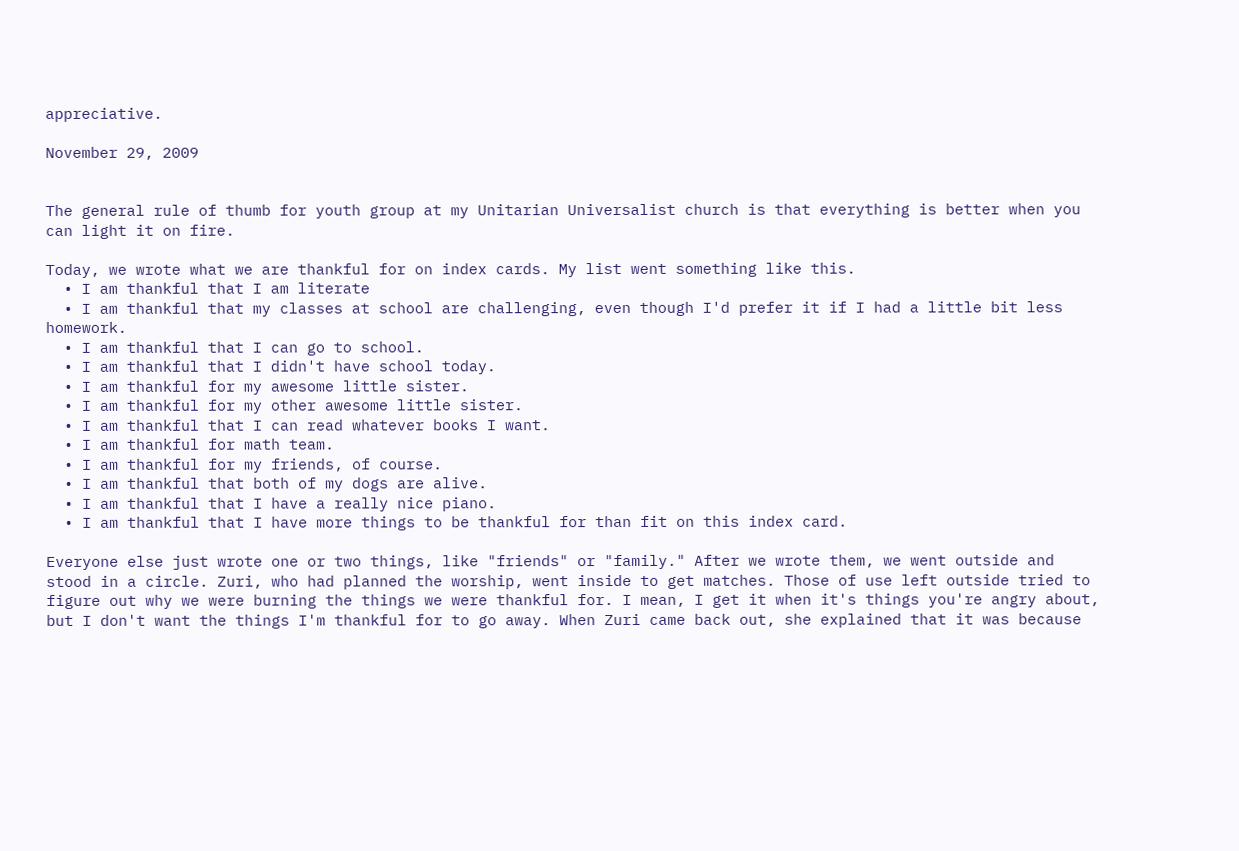appreciative.

November 29, 2009


The general rule of thumb for youth group at my Unitarian Universalist church is that everything is better when you can light it on fire.

Today, we wrote what we are thankful for on index cards. My list went something like this.
  • I am thankful that I am literate
  • I am thankful that my classes at school are challenging, even though I'd prefer it if I had a little bit less homework.
  • I am thankful that I can go to school.
  • I am thankful that I didn't have school today.
  • I am thankful for my awesome little sister.
  • I am thankful for my other awesome little sister.
  • I am thankful that I can read whatever books I want.
  • I am thankful for math team.
  • I am thankful for my friends, of course.
  • I am thankful that both of my dogs are alive.
  • I am thankful that I have a really nice piano.
  • I am thankful that I have more things to be thankful for than fit on this index card.

Everyone else just wrote one or two things, like "friends" or "family." After we wrote them, we went outside and stood in a circle. Zuri, who had planned the worship, went inside to get matches. Those of use left outside tried to figure out why we were burning the things we were thankful for. I mean, I get it when it's things you're angry about, but I don't want the things I'm thankful for to go away. When Zuri came back out, she explained that it was because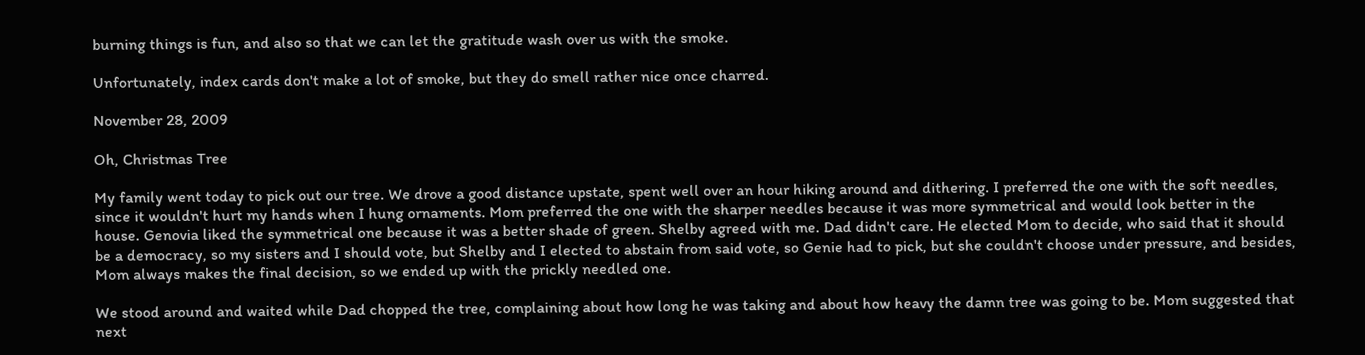burning things is fun, and also so that we can let the gratitude wash over us with the smoke.

Unfortunately, index cards don't make a lot of smoke, but they do smell rather nice once charred.

November 28, 2009

Oh, Christmas Tree

My family went today to pick out our tree. We drove a good distance upstate, spent well over an hour hiking around and dithering. I preferred the one with the soft needles, since it wouldn't hurt my hands when I hung ornaments. Mom preferred the one with the sharper needles because it was more symmetrical and would look better in the house. Genovia liked the symmetrical one because it was a better shade of green. Shelby agreed with me. Dad didn't care. He elected Mom to decide, who said that it should be a democracy, so my sisters and I should vote, but Shelby and I elected to abstain from said vote, so Genie had to pick, but she couldn't choose under pressure, and besides, Mom always makes the final decision, so we ended up with the prickly needled one.

We stood around and waited while Dad chopped the tree, complaining about how long he was taking and about how heavy the damn tree was going to be. Mom suggested that next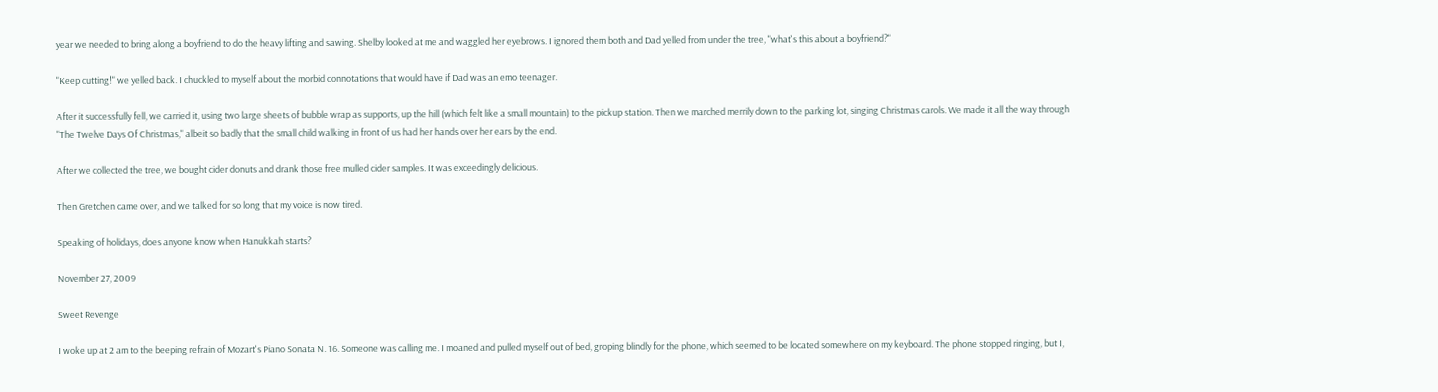year we needed to bring along a boyfriend to do the heavy lifting and sawing. Shelby looked at me and waggled her eyebrows. I ignored them both and Dad yelled from under the tree, "what's this about a boyfriend?"

"Keep cutting!" we yelled back. I chuckled to myself about the morbid connotations that would have if Dad was an emo teenager.

After it successfully fell, we carried it, using two large sheets of bubble wrap as supports, up the hill (which felt like a small mountain) to the pickup station. Then we marched merrily down to the parking lot, singing Christmas carols. We made it all the way through "The Twelve Days Of Christmas," albeit so badly that the small child walking in front of us had her hands over her ears by the end.

After we collected the tree, we bought cider donuts and drank those free mulled cider samples. It was exceedingly delicious.

Then Gretchen came over, and we talked for so long that my voice is now tired.

Speaking of holidays, does anyone know when Hanukkah starts?

November 27, 2009

Sweet Revenge

I woke up at 2 am to the beeping refrain of Mozart's Piano Sonata N. 16. Someone was calling me. I moaned and pulled myself out of bed, groping blindly for the phone, which seemed to be located somewhere on my keyboard. The phone stopped ringing, but I,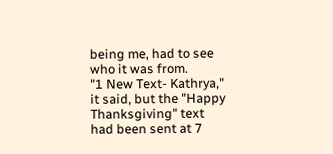being me, had to see who it was from.
"1 New Text- Kathrya," it said, but the "Happy Thanksgiving" text had been sent at 7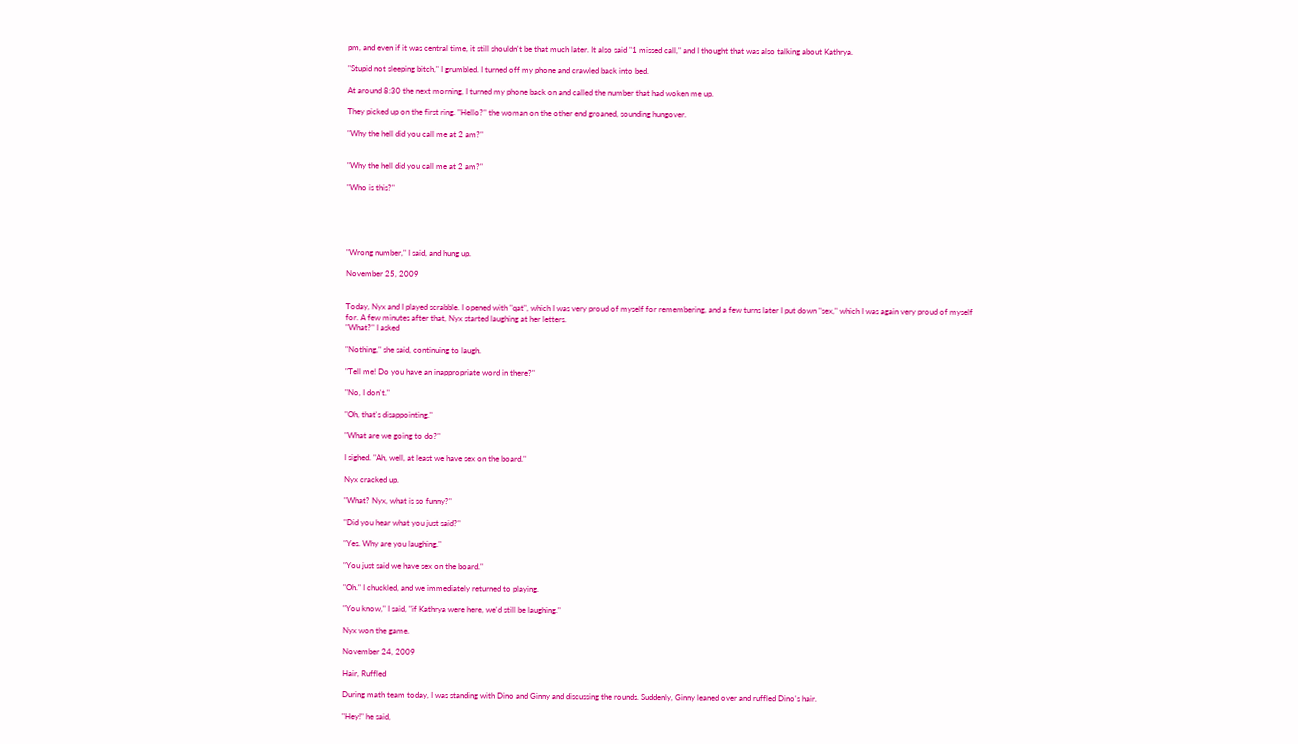pm, and even if it was central time, it still shouldn't be that much later. It also said "1 missed call," and I thought that was also talking about Kathrya.

"Stupid not sleeping bitch," I grumbled. I turned off my phone and crawled back into bed.

At around 8:30 the next morning, I turned my phone back on and called the number that had woken me up.

They picked up on the first ring. "Hello?" the woman on the other end groaned, sounding hungover.

"Why the hell did you call me at 2 am?"


"Why the hell did you call me at 2 am?"

"Who is this?"





"Wrong number," I said, and hung up.

November 25, 2009


Today, Nyx and I played scrabble. I opened with "qat", which I was very proud of myself for remembering, and a few turns later I put down "sex," which I was again very proud of myself for. A few minutes after that, Nyx started laughing at her letters.
"What?" I asked

"Nothing," she said, continuing to laugh.

"Tell me! Do you have an inappropriate word in there?"

"No, I don't."

"Oh, that's disappointing."

"What are we going to do?"

I sighed. "Ah, well, at least we have sex on the board."

Nyx cracked up.

"What? Nyx, what is so funny?"

"Did you hear what you just said?"

"Yes. Why are you laughing."

"You just said we have sex on the board."

"Oh." I chuckled, and we immediately returned to playing.

"You know," I said, "if Kathrya were here, we'd still be laughing."

Nyx won the game.

November 24, 2009

Hair, Ruffled

During math team today, I was standing with Dino and Ginny and discussing the rounds. Suddenly, Ginny leaned over and ruffled Dino's hair.

"Hey!" he said,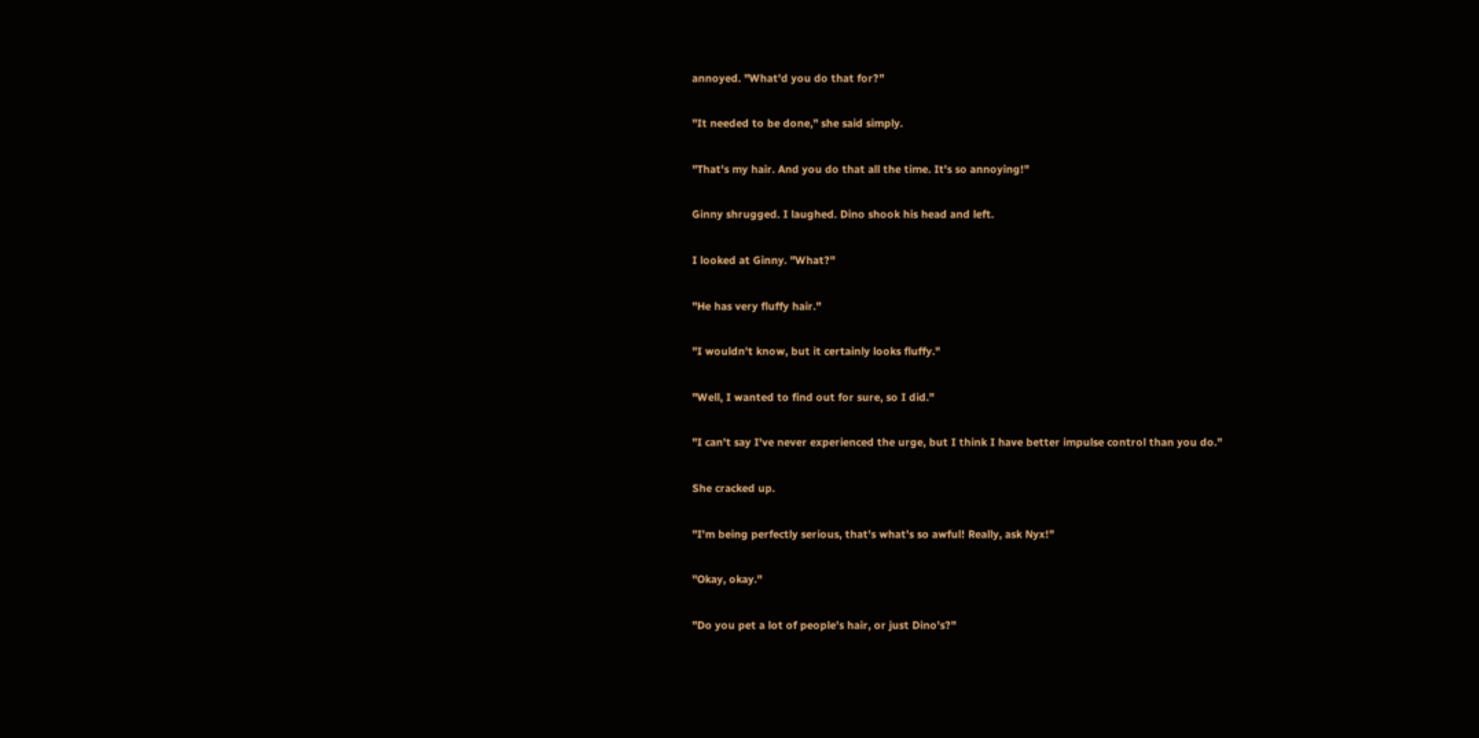annoyed. "What'd you do that for?"

"It needed to be done," she said simply.

"That's my hair. And you do that all the time. It's so annoying!"

Ginny shrugged. I laughed. Dino shook his head and left.

I looked at Ginny. "What?"

"He has very fluffy hair."

"I wouldn't know, but it certainly looks fluffy."

"Well, I wanted to find out for sure, so I did."

"I can't say I've never experienced the urge, but I think I have better impulse control than you do."

She cracked up.

"I'm being perfectly serious, that's what's so awful! Really, ask Nyx!"

"Okay, okay."

"Do you pet a lot of people's hair, or just Dino's?"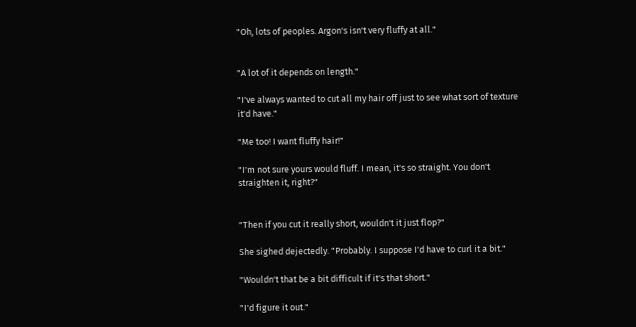"Oh, lots of peoples. Argon's isn't very fluffy at all."


"A lot of it depends on length."

"I've always wanted to cut all my hair off just to see what sort of texture it'd have."

"Me too! I want fluffy hair!"

"I'm not sure yours would fluff. I mean, it's so straight. You don't straighten it, right?"


"Then if you cut it really short, wouldn't it just flop?"

She sighed dejectedly. "Probably. I suppose I'd have to curl it a bit."

"Wouldn't that be a bit difficult if it's that short."

"I'd figure it out."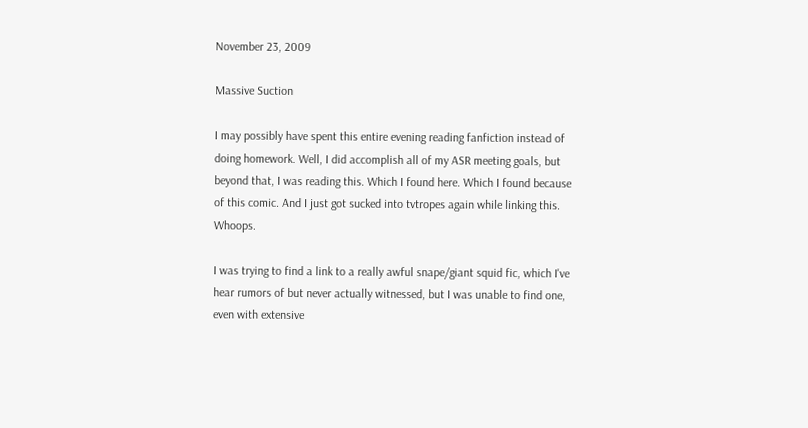November 23, 2009

Massive Suction

I may possibly have spent this entire evening reading fanfiction instead of doing homework. Well, I did accomplish all of my ASR meeting goals, but beyond that, I was reading this. Which I found here. Which I found because of this comic. And I just got sucked into tvtropes again while linking this. Whoops.

I was trying to find a link to a really awful snape/giant squid fic, which I've hear rumors of but never actually witnessed, but I was unable to find one, even with extensive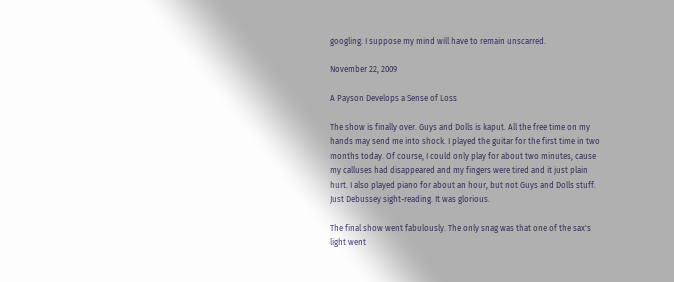googling. I suppose my mind will have to remain unscarred.

November 22, 2009

A Payson Develops a Sense of Loss

The show is finally over. Guys and Dolls is kaput. All the free time on my hands may send me into shock. I played the guitar for the first time in two months today. Of course, I could only play for about two minutes, cause my calluses had disappeared and my fingers were tired and it just plain hurt. I also played piano for about an hour, but not Guys and Dolls stuff. Just Debussey sight-reading. It was glorious.

The final show went fabulously. The only snag was that one of the sax's light went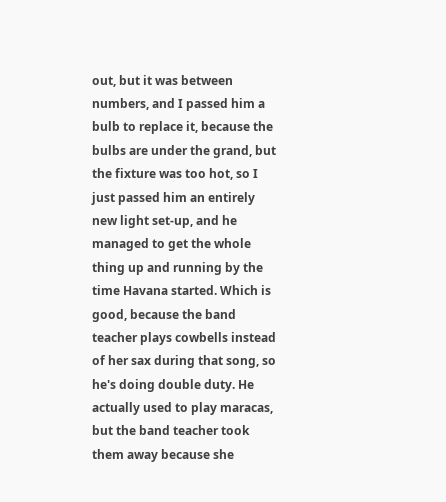out, but it was between numbers, and I passed him a bulb to replace it, because the bulbs are under the grand, but the fixture was too hot, so I just passed him an entirely new light set-up, and he managed to get the whole thing up and running by the time Havana started. Which is good, because the band teacher plays cowbells instead of her sax during that song, so he's doing double duty. He actually used to play maracas, but the band teacher took them away because she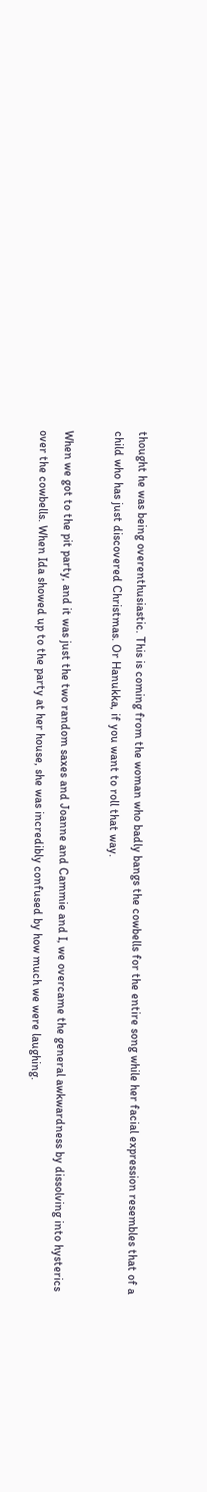thought he was being overenthusiastic. This is coming from the woman who badly bangs the cowbells for the entire song while her facial expression resembles that of a child who has just discovered Christmas. Or Hanukka, if you want to roll that way.

When we got to the pit party, and it was just the two random saxes and Joanne and Cammie and I, we overcame the general awkwardness by dissolving into hysterics over the cowbells. When Ida showed up to the party at her house, she was incredibly confused by how much we were laughing.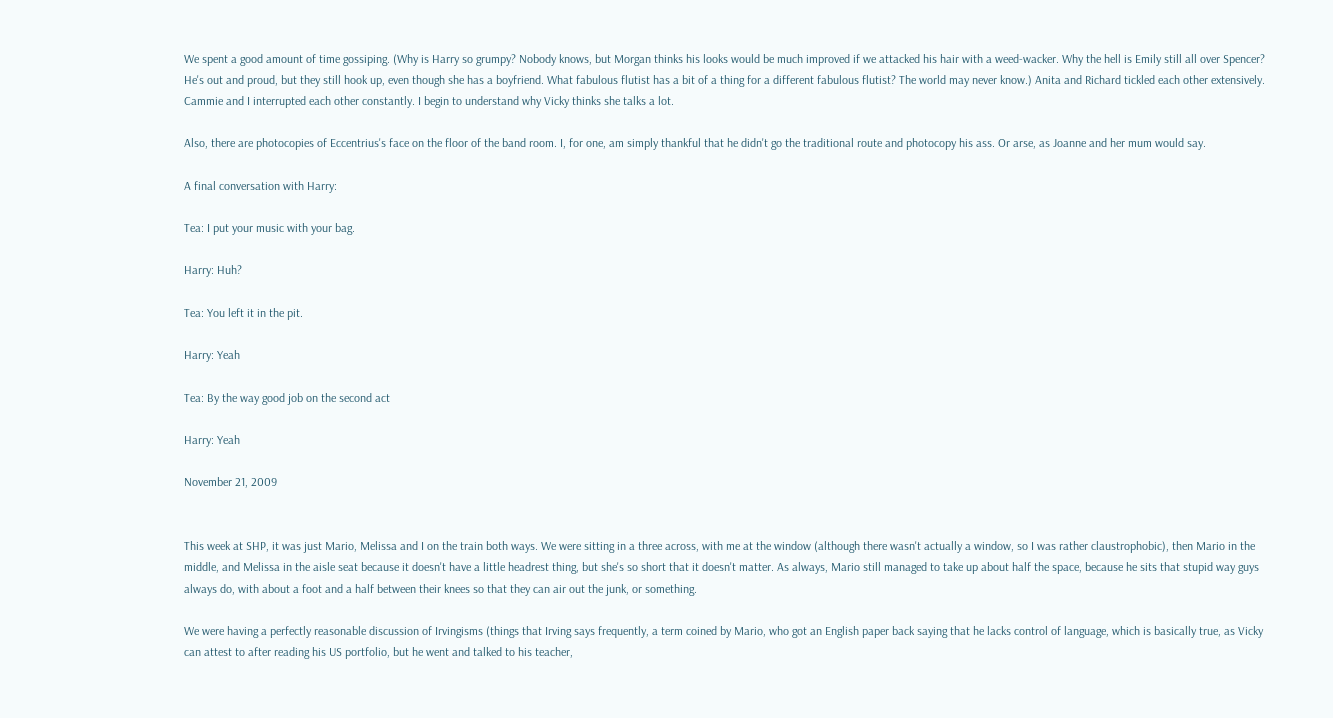We spent a good amount of time gossiping. (Why is Harry so grumpy? Nobody knows, but Morgan thinks his looks would be much improved if we attacked his hair with a weed-wacker. Why the hell is Emily still all over Spencer? He's out and proud, but they still hook up, even though she has a boyfriend. What fabulous flutist has a bit of a thing for a different fabulous flutist? The world may never know.) Anita and Richard tickled each other extensively. Cammie and I interrupted each other constantly. I begin to understand why Vicky thinks she talks a lot.

Also, there are photocopies of Eccentrius's face on the floor of the band room. I, for one, am simply thankful that he didn't go the traditional route and photocopy his ass. Or arse, as Joanne and her mum would say.

A final conversation with Harry:

Tea: I put your music with your bag.

Harry: Huh?

Tea: You left it in the pit.

Harry: Yeah

Tea: By the way good job on the second act

Harry: Yeah

November 21, 2009


This week at SHP, it was just Mario, Melissa and I on the train both ways. We were sitting in a three across, with me at the window (although there wasn't actually a window, so I was rather claustrophobic), then Mario in the middle, and Melissa in the aisle seat because it doesn't have a little headrest thing, but she's so short that it doesn't matter. As always, Mario still managed to take up about half the space, because he sits that stupid way guys always do, with about a foot and a half between their knees so that they can air out the junk, or something.

We were having a perfectly reasonable discussion of Irvingisms (things that Irving says frequently, a term coined by Mario, who got an English paper back saying that he lacks control of language, which is basically true, as Vicky can attest to after reading his US portfolio, but he went and talked to his teacher,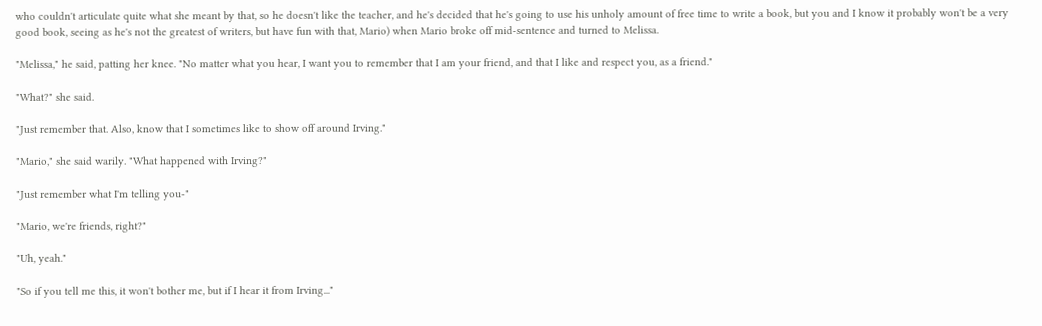who couldn't articulate quite what she meant by that, so he doesn't like the teacher, and he's decided that he's going to use his unholy amount of free time to write a book, but you and I know it probably won't be a very good book, seeing as he's not the greatest of writers, but have fun with that, Mario) when Mario broke off mid-sentence and turned to Melissa.

"Melissa," he said, patting her knee. "No matter what you hear, I want you to remember that I am your friend, and that I like and respect you, as a friend."

"What?" she said.

"Just remember that. Also, know that I sometimes like to show off around Irving."

"Mario," she said warily. "What happened with Irving?"

"Just remember what I'm telling you-"

"Mario, we're friends, right?"

"Uh, yeah."

"So if you tell me this, it won't bother me, but if I hear it from Irving..."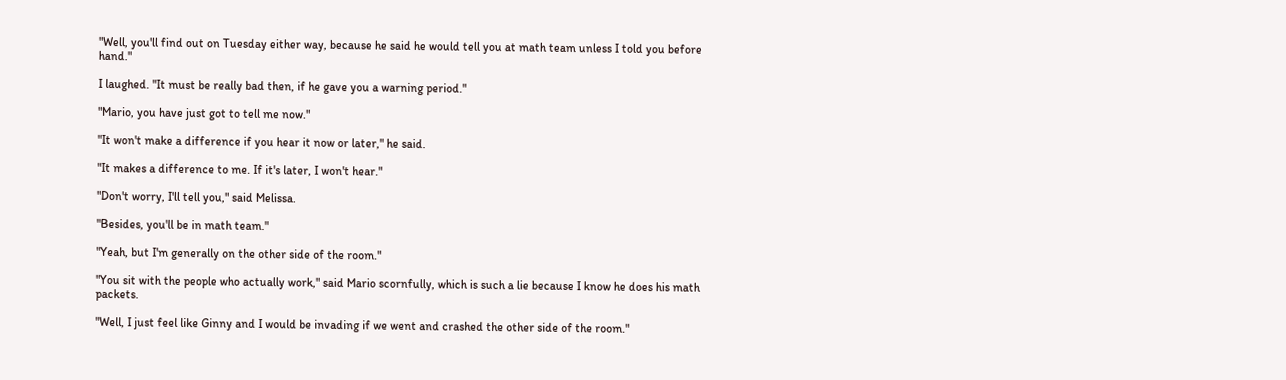"Well, you'll find out on Tuesday either way, because he said he would tell you at math team unless I told you before hand."

I laughed. "It must be really bad then, if he gave you a warning period."

"Mario, you have just got to tell me now."

"It won't make a difference if you hear it now or later," he said.

"It makes a difference to me. If it's later, I won't hear."

"Don't worry, I'll tell you," said Melissa.

"Besides, you'll be in math team."

"Yeah, but I'm generally on the other side of the room."

"You sit with the people who actually work," said Mario scornfully, which is such a lie because I know he does his math packets.

"Well, I just feel like Ginny and I would be invading if we went and crashed the other side of the room."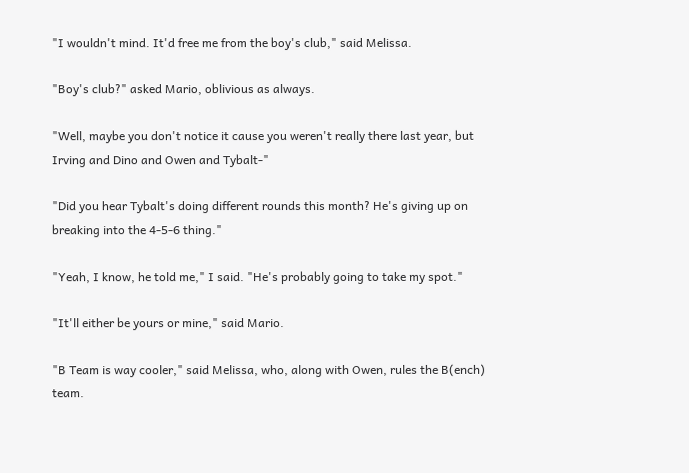"I wouldn't mind. It'd free me from the boy's club," said Melissa.

"Boy's club?" asked Mario, oblivious as always.

"Well, maybe you don't notice it cause you weren't really there last year, but Irving and Dino and Owen and Tybalt-"

"Did you hear Tybalt's doing different rounds this month? He's giving up on breaking into the 4-5-6 thing."

"Yeah, I know, he told me," I said. "He's probably going to take my spot."

"It'll either be yours or mine," said Mario.

"B Team is way cooler," said Melissa, who, along with Owen, rules the B(ench) team.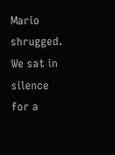Mario shrugged. We sat in silence for a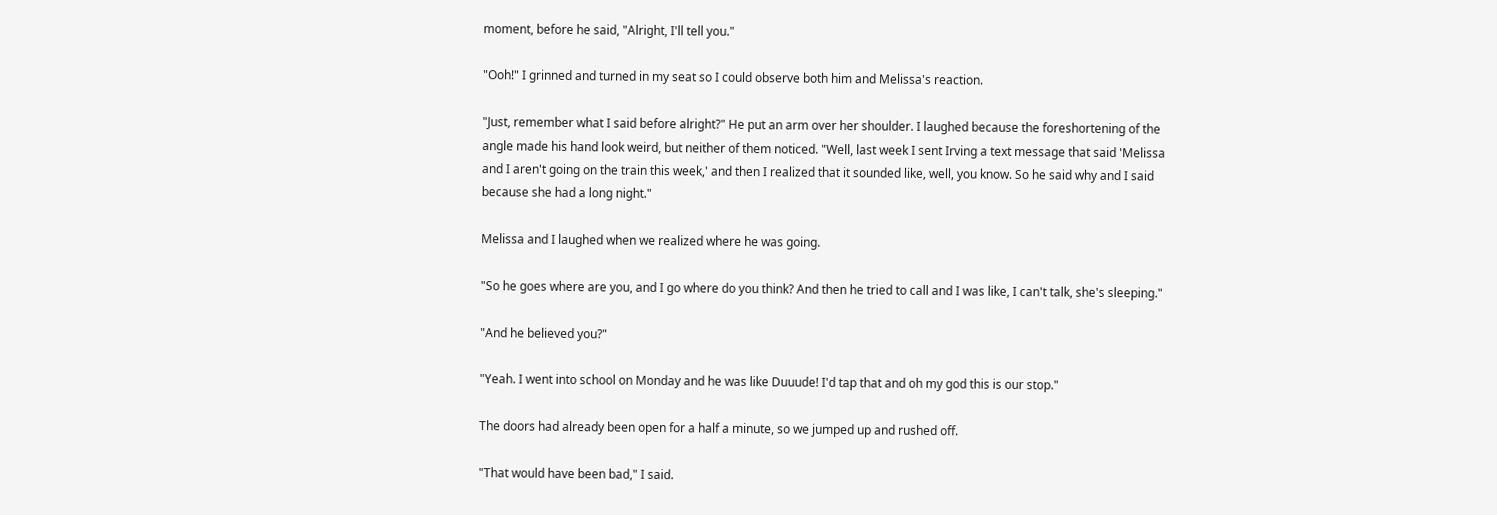moment, before he said, "Alright, I'll tell you."

"Ooh!" I grinned and turned in my seat so I could observe both him and Melissa's reaction.

"Just, remember what I said before alright?" He put an arm over her shoulder. I laughed because the foreshortening of the angle made his hand look weird, but neither of them noticed. "Well, last week I sent Irving a text message that said 'Melissa and I aren't going on the train this week,' and then I realized that it sounded like, well, you know. So he said why and I said because she had a long night."

Melissa and I laughed when we realized where he was going.

"So he goes where are you, and I go where do you think? And then he tried to call and I was like, I can't talk, she's sleeping."

"And he believed you?"

"Yeah. I went into school on Monday and he was like Duuude! I'd tap that and oh my god this is our stop."

The doors had already been open for a half a minute, so we jumped up and rushed off.

"That would have been bad," I said.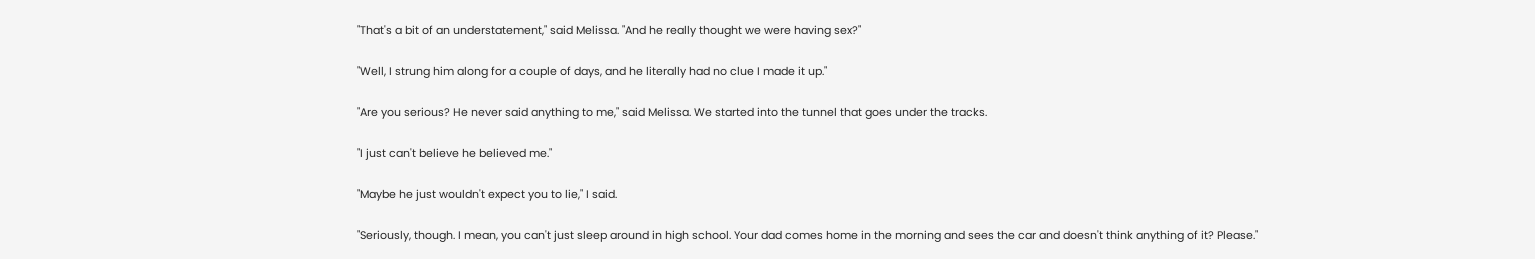"That's a bit of an understatement," said Melissa. "And he really thought we were having sex?"

"Well, I strung him along for a couple of days, and he literally had no clue I made it up."

"Are you serious? He never said anything to me," said Melissa. We started into the tunnel that goes under the tracks.

"I just can't believe he believed me."

"Maybe he just wouldn't expect you to lie," I said.

"Seriously, though. I mean, you can't just sleep around in high school. Your dad comes home in the morning and sees the car and doesn't think anything of it? Please."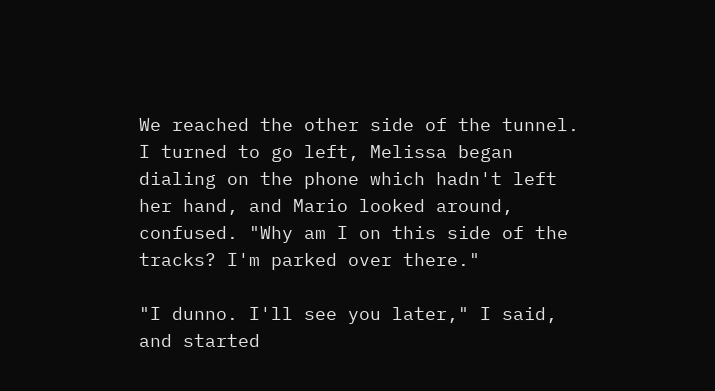We reached the other side of the tunnel. I turned to go left, Melissa began dialing on the phone which hadn't left her hand, and Mario looked around, confused. "Why am I on this side of the tracks? I'm parked over there."

"I dunno. I'll see you later," I said, and started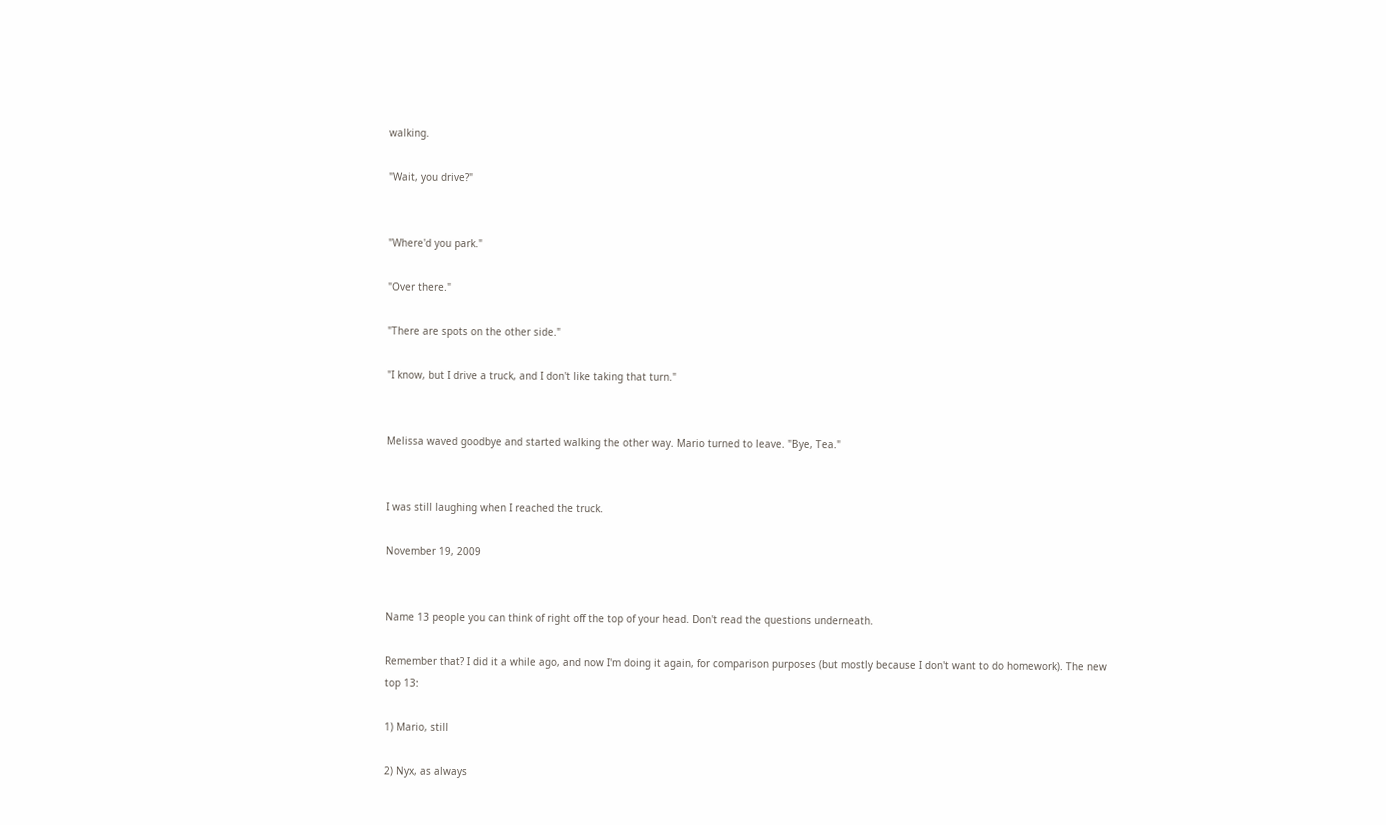walking.

"Wait, you drive?"


"Where'd you park."

"Over there."

"There are spots on the other side."

"I know, but I drive a truck, and I don't like taking that turn."


Melissa waved goodbye and started walking the other way. Mario turned to leave. "Bye, Tea."


I was still laughing when I reached the truck.

November 19, 2009


Name 13 people you can think of right off the top of your head. Don't read the questions underneath.

Remember that? I did it a while ago, and now I'm doing it again, for comparison purposes (but mostly because I don't want to do homework). The new top 13:

1) Mario, still

2) Nyx, as always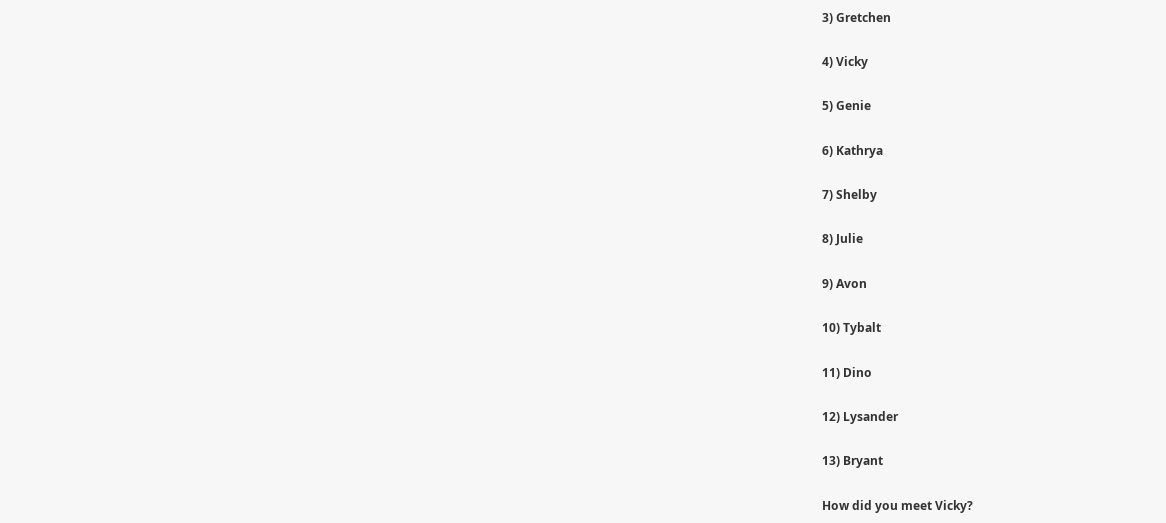3) Gretchen

4) Vicky

5) Genie

6) Kathrya

7) Shelby

8) Julie

9) Avon

10) Tybalt

11) Dino

12) Lysander

13) Bryant

How did you meet Vicky?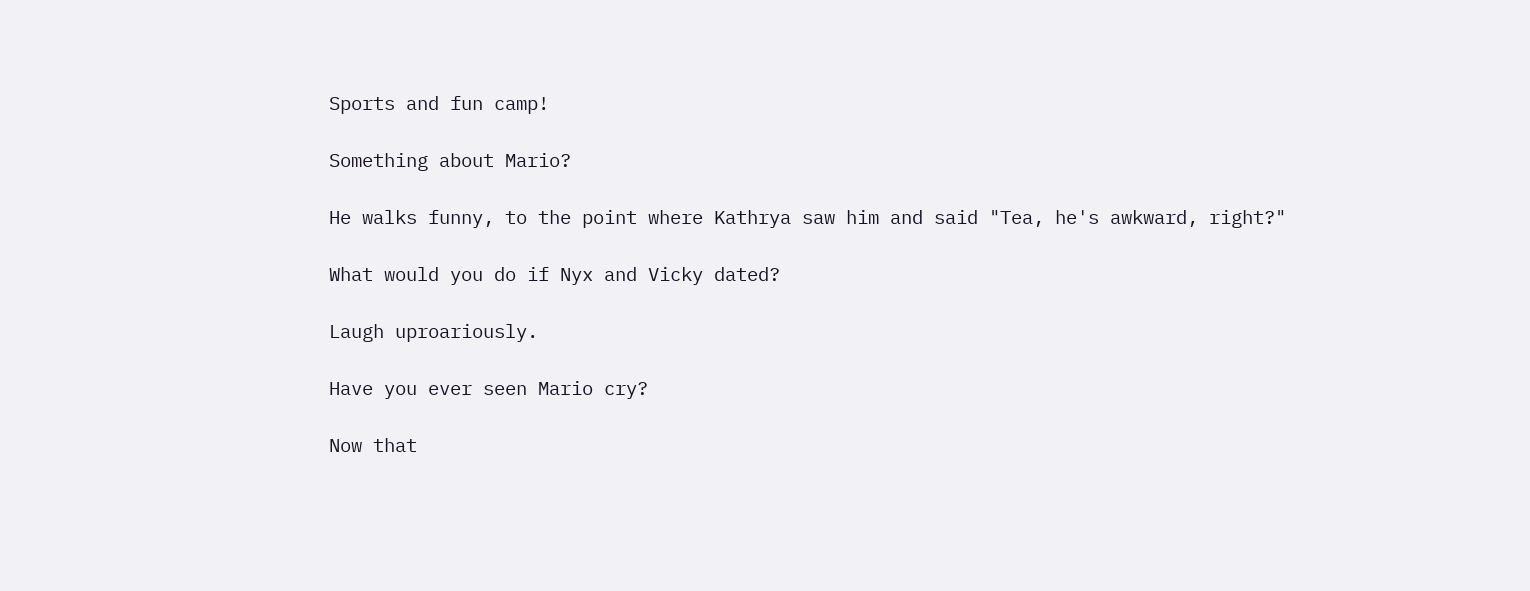Sports and fun camp!

Something about Mario?

He walks funny, to the point where Kathrya saw him and said "Tea, he's awkward, right?"

What would you do if Nyx and Vicky dated?

Laugh uproariously.

Have you ever seen Mario cry?

Now that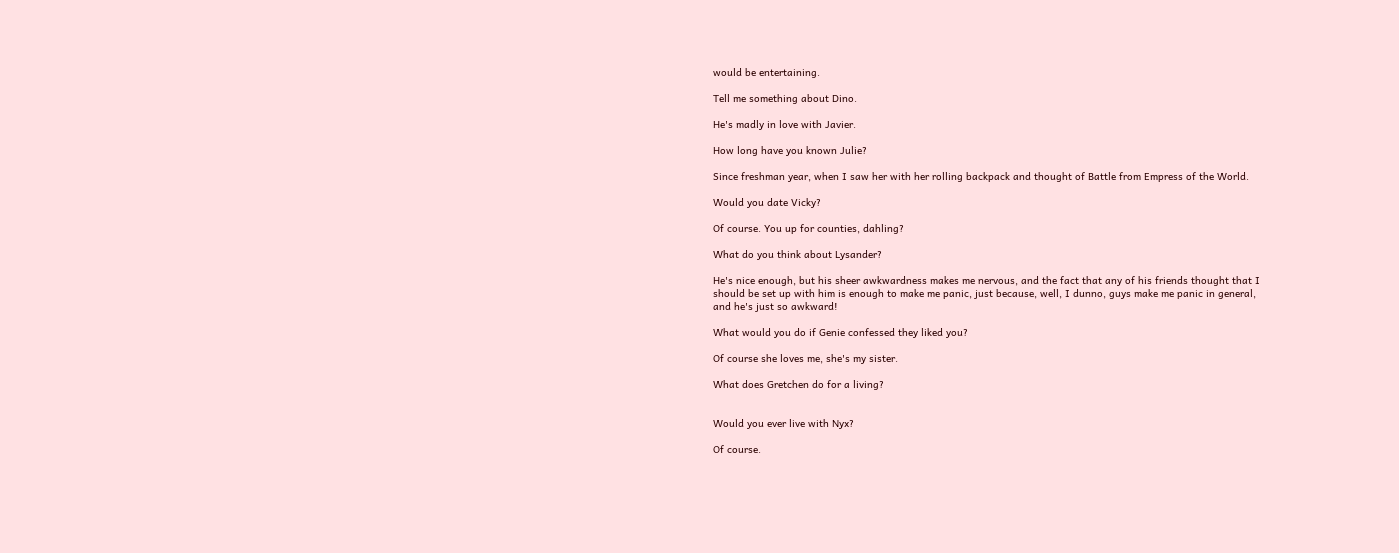would be entertaining.

Tell me something about Dino.

He's madly in love with Javier.

How long have you known Julie?

Since freshman year, when I saw her with her rolling backpack and thought of Battle from Empress of the World.

Would you date Vicky?

Of course. You up for counties, dahling?

What do you think about Lysander?

He's nice enough, but his sheer awkwardness makes me nervous, and the fact that any of his friends thought that I should be set up with him is enough to make me panic, just because, well, I dunno, guys make me panic in general, and he's just so awkward!

What would you do if Genie confessed they liked you?

Of course she loves me, she's my sister.

What does Gretchen do for a living?


Would you ever live with Nyx?

Of course.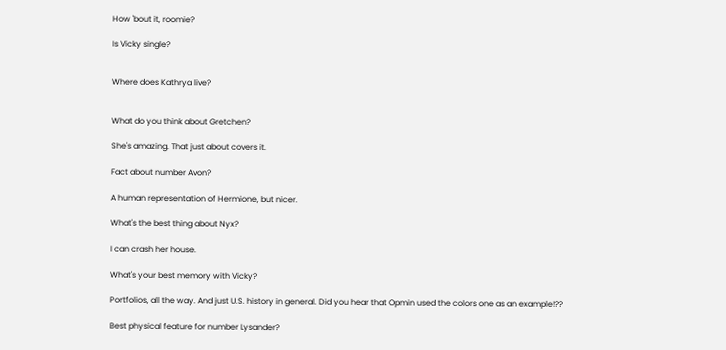How 'bout it, roomie?

Is Vicky single?


Where does Kathrya live?


What do you think about Gretchen?

She's amazing. That just about covers it.

Fact about number Avon?

A human representation of Hermione, but nicer.

What's the best thing about Nyx?

I can crash her house.

What's your best memory with Vicky?

Portfolios, all the way. And just U.S. history in general. Did you hear that Opmin used the colors one as an example!??

Best physical feature for number Lysander?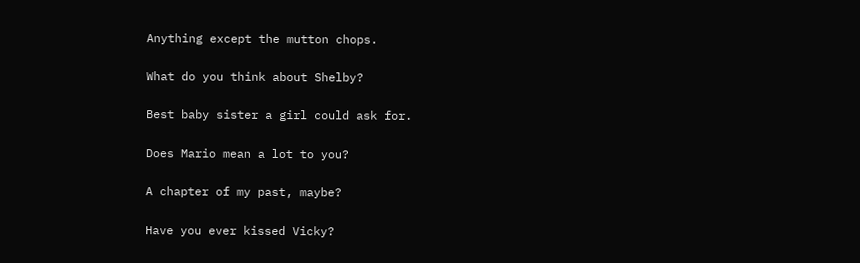Anything except the mutton chops.

What do you think about Shelby?

Best baby sister a girl could ask for.

Does Mario mean a lot to you?

A chapter of my past, maybe?

Have you ever kissed Vicky?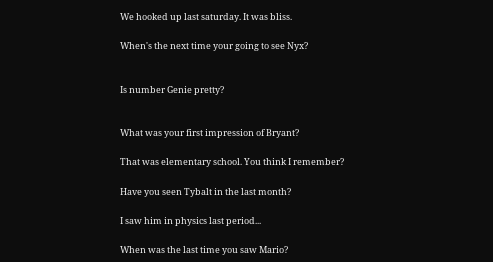We hooked up last saturday. It was bliss.

When's the next time your going to see Nyx?


Is number Genie pretty?


What was your first impression of Bryant?

That was elementary school. You think I remember?

Have you seen Tybalt in the last month?

I saw him in physics last period...

When was the last time you saw Mario?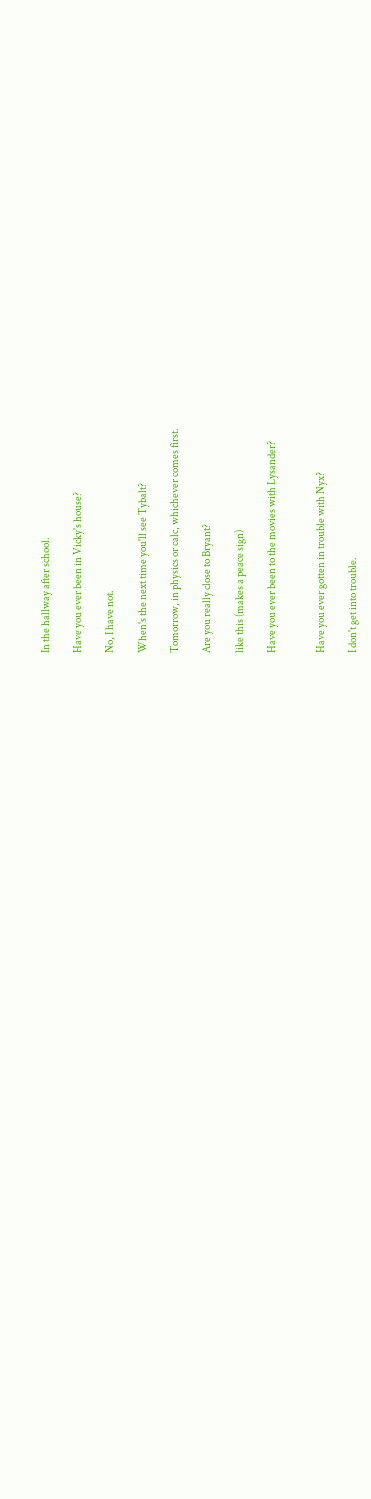In the hallway after school.

Have you ever been in Vicky's house?

No, I have not.

When's the next time you'll see Tybalt?

Tomorrow, in physics or calc, whichever comes first.

Are you really close to Bryant?

like this (makes a peace sign)

Have you ever been to the movies with Lysander?


Have you ever gotten in trouble with Nyx?

I don't get into trouble.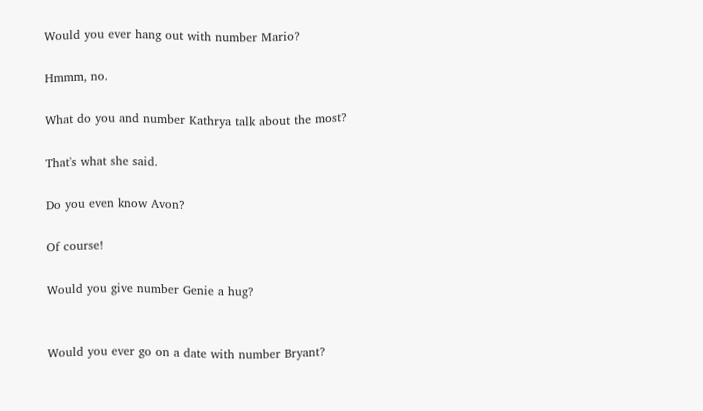Would you ever hang out with number Mario?

Hmmm, no.

What do you and number Kathrya talk about the most?

That's what she said.

Do you even know Avon?

Of course!

Would you give number Genie a hug?


Would you ever go on a date with number Bryant?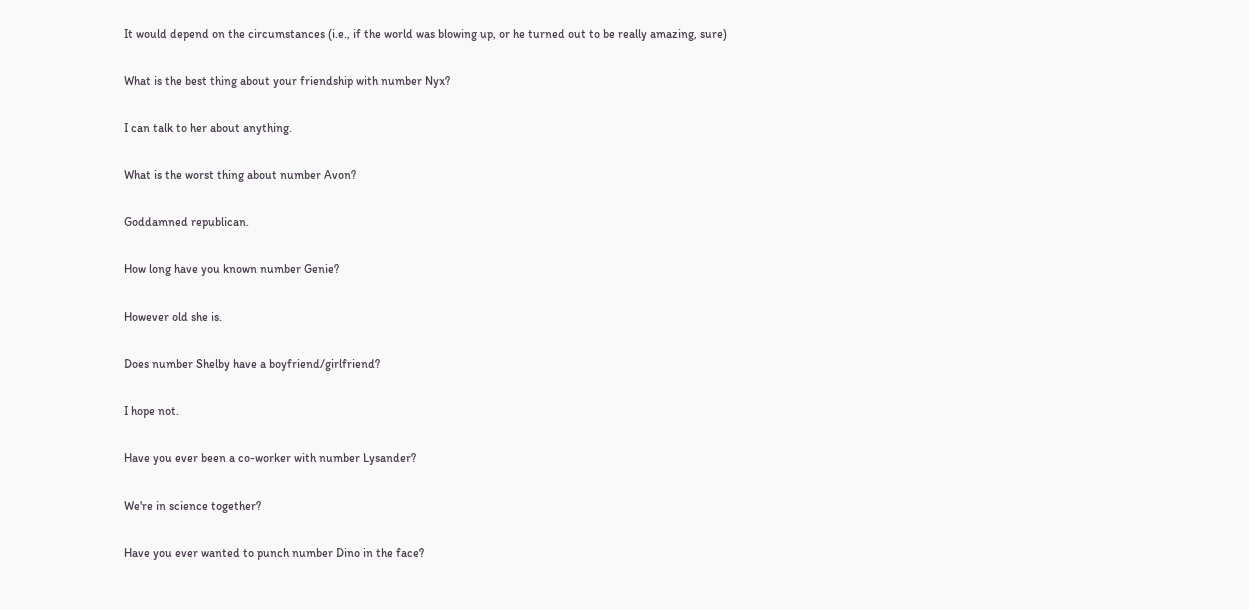It would depend on the circumstances (i.e., if the world was blowing up, or he turned out to be really amazing, sure)

What is the best thing about your friendship with number Nyx?

I can talk to her about anything.

What is the worst thing about number Avon?

Goddamned republican.

How long have you known number Genie?

However old she is.

Does number Shelby have a boyfriend/girlfriend?

I hope not.

Have you ever been a co-worker with number Lysander?

We're in science together?

Have you ever wanted to punch number Dino in the face?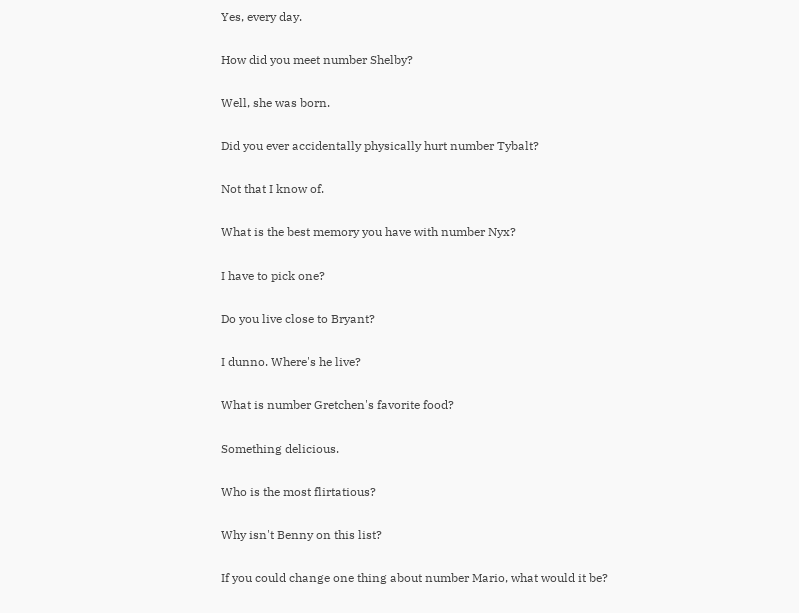Yes, every day.

How did you meet number Shelby?

Well, she was born.

Did you ever accidentally physically hurt number Tybalt?

Not that I know of.

What is the best memory you have with number Nyx?

I have to pick one?

Do you live close to Bryant?

I dunno. Where's he live?

What is number Gretchen's favorite food?

Something delicious.

Who is the most flirtatious?

Why isn't Benny on this list?

If you could change one thing about number Mario, what would it be?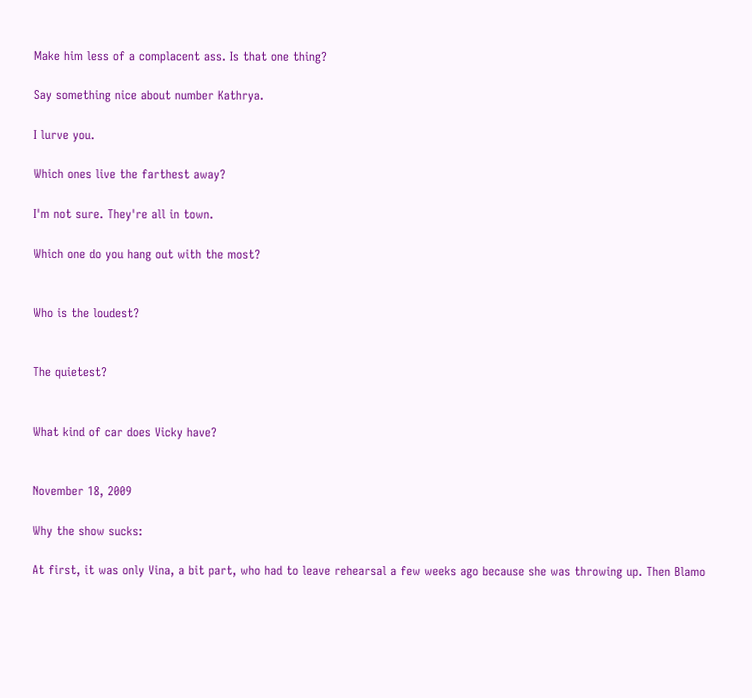Make him less of a complacent ass. Is that one thing?

Say something nice about number Kathrya.

I lurve you.

Which ones live the farthest away?

I'm not sure. They're all in town.

Which one do you hang out with the most?


Who is the loudest?


The quietest?


What kind of car does Vicky have?


November 18, 2009

Why the show sucks:

At first, it was only Vina, a bit part, who had to leave rehearsal a few weeks ago because she was throwing up. Then Blamo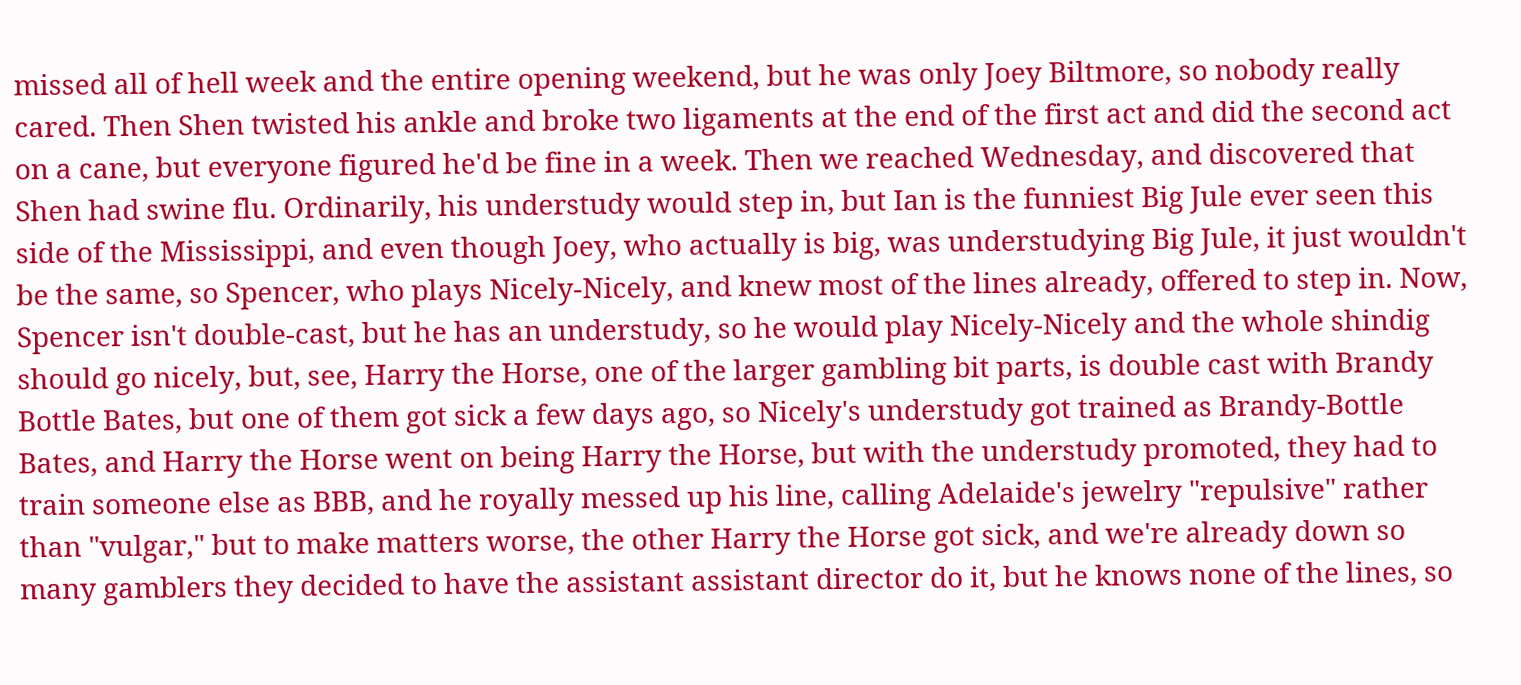missed all of hell week and the entire opening weekend, but he was only Joey Biltmore, so nobody really cared. Then Shen twisted his ankle and broke two ligaments at the end of the first act and did the second act on a cane, but everyone figured he'd be fine in a week. Then we reached Wednesday, and discovered that Shen had swine flu. Ordinarily, his understudy would step in, but Ian is the funniest Big Jule ever seen this side of the Mississippi, and even though Joey, who actually is big, was understudying Big Jule, it just wouldn't be the same, so Spencer, who plays Nicely-Nicely, and knew most of the lines already, offered to step in. Now, Spencer isn't double-cast, but he has an understudy, so he would play Nicely-Nicely and the whole shindig should go nicely, but, see, Harry the Horse, one of the larger gambling bit parts, is double cast with Brandy Bottle Bates, but one of them got sick a few days ago, so Nicely's understudy got trained as Brandy-Bottle Bates, and Harry the Horse went on being Harry the Horse, but with the understudy promoted, they had to train someone else as BBB, and he royally messed up his line, calling Adelaide's jewelry "repulsive" rather than "vulgar," but to make matters worse, the other Harry the Horse got sick, and we're already down so many gamblers they decided to have the assistant assistant director do it, but he knows none of the lines, so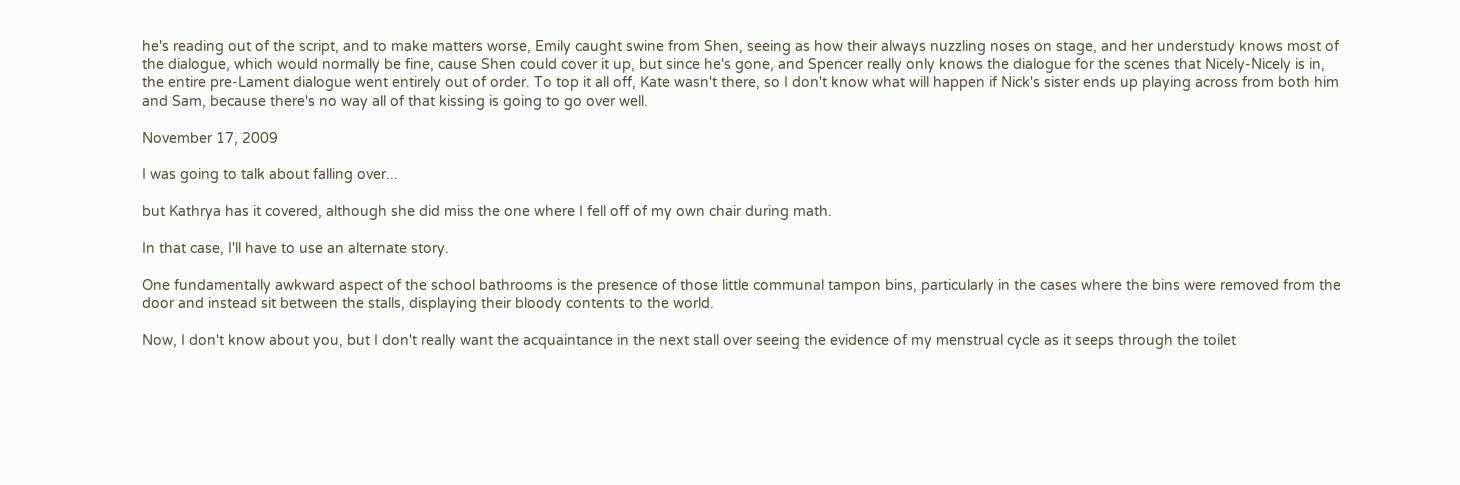he's reading out of the script, and to make matters worse, Emily caught swine from Shen, seeing as how their always nuzzling noses on stage, and her understudy knows most of the dialogue, which would normally be fine, cause Shen could cover it up, but since he's gone, and Spencer really only knows the dialogue for the scenes that Nicely-Nicely is in, the entire pre-Lament dialogue went entirely out of order. To top it all off, Kate wasn't there, so I don't know what will happen if Nick's sister ends up playing across from both him and Sam, because there's no way all of that kissing is going to go over well.

November 17, 2009

I was going to talk about falling over...

but Kathrya has it covered, although she did miss the one where I fell off of my own chair during math.

In that case, I'll have to use an alternate story.

One fundamentally awkward aspect of the school bathrooms is the presence of those little communal tampon bins, particularly in the cases where the bins were removed from the door and instead sit between the stalls, displaying their bloody contents to the world.

Now, I don't know about you, but I don't really want the acquaintance in the next stall over seeing the evidence of my menstrual cycle as it seeps through the toilet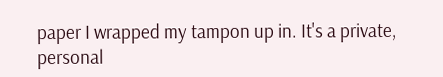paper I wrapped my tampon up in. It's a private, personal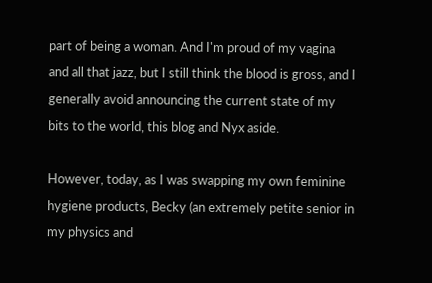part of being a woman. And I'm proud of my vagina and all that jazz, but I still think the blood is gross, and I generally avoid announcing the current state of my bits to the world, this blog and Nyx aside.

However, today, as I was swapping my own feminine hygiene products, Becky (an extremely petite senior in my physics and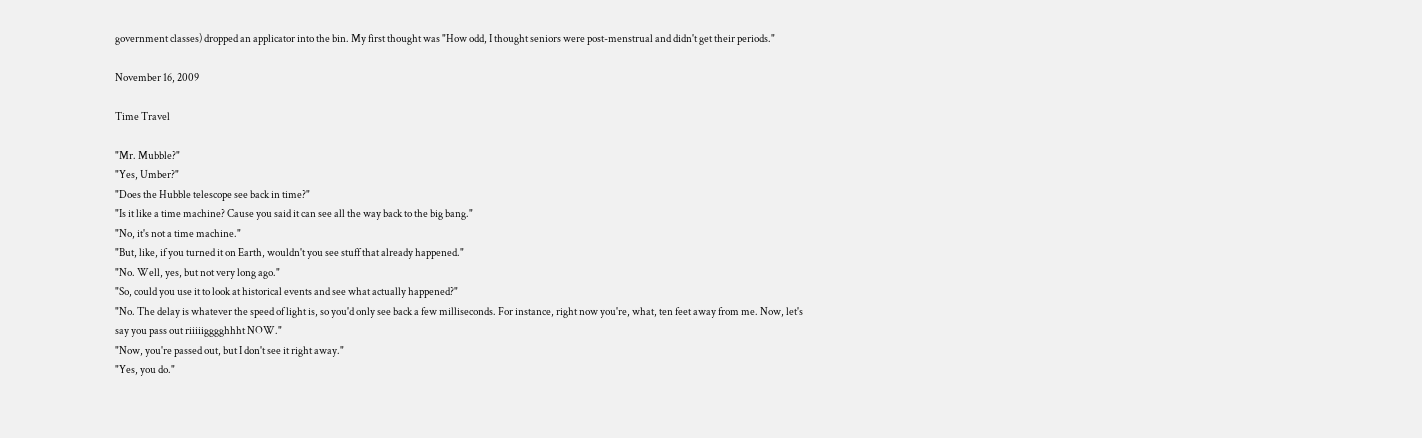government classes) dropped an applicator into the bin. My first thought was "How odd, I thought seniors were post-menstrual and didn't get their periods."

November 16, 2009

Time Travel

"Mr. Mubble?"
"Yes, Umber?"
"Does the Hubble telescope see back in time?"
"Is it like a time machine? Cause you said it can see all the way back to the big bang."
"No, it's not a time machine."
"But, like, if you turned it on Earth, wouldn't you see stuff that already happened."
"No. Well, yes, but not very long ago."
"So, could you use it to look at historical events and see what actually happened?"
"No. The delay is whatever the speed of light is, so you'd only see back a few milliseconds. For instance, right now you're, what, ten feet away from me. Now, let's say you pass out riiiiigggghhht NOW."
"Now, you're passed out, but I don't see it right away."
"Yes, you do."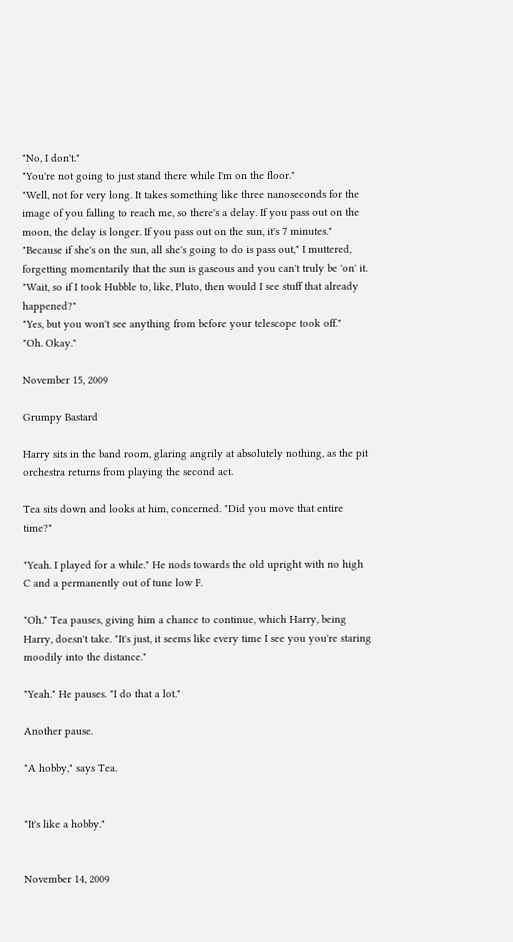"No, I don't."
"You're not going to just stand there while I'm on the floor."
"Well, not for very long. It takes something like three nanoseconds for the image of you falling to reach me, so there's a delay. If you pass out on the moon, the delay is longer. If you pass out on the sun, it's 7 minutes."
"Because if she's on the sun, all she's going to do is pass out," I muttered, forgetting momentarily that the sun is gaseous and you can't truly be 'on' it.
"Wait, so if I took Hubble to, like, Pluto, then would I see stuff that already happened?"
"Yes, but you won't see anything from before your telescope took off."
"Oh. Okay."

November 15, 2009

Grumpy Bastard

Harry sits in the band room, glaring angrily at absolutely nothing, as the pit orchestra returns from playing the second act.

Tea sits down and looks at him, concerned. "Did you move that entire time?"

"Yeah. I played for a while." He nods towards the old upright with no high C and a permanently out of tune low F.

"Oh." Tea pauses, giving him a chance to continue, which Harry, being Harry, doesn't take. "It's just, it seems like every time I see you you're staring moodily into the distance."

"Yeah." He pauses. "I do that a lot."

Another pause.

"A hobby," says Tea.


"It's like a hobby."


November 14, 2009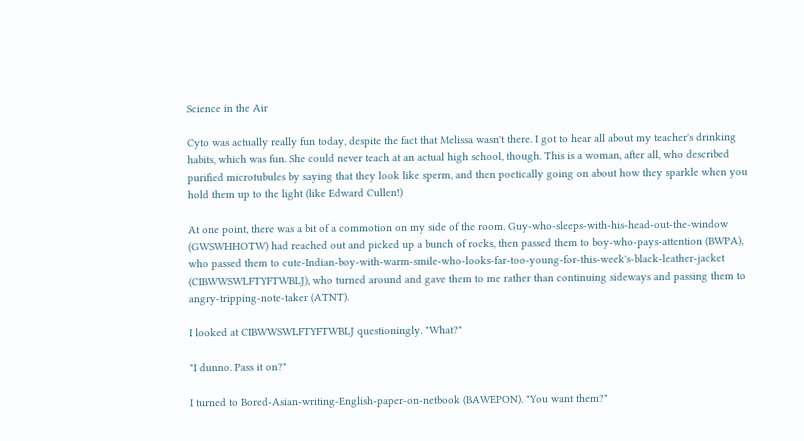Science in the Air

Cyto was actually really fun today, despite the fact that Melissa wasn't there. I got to hear all about my teacher's drinking habits, which was fun. She could never teach at an actual high school, though. This is a woman, after all, who described purified microtubules by saying that they look like sperm, and then poetically going on about how they sparkle when you hold them up to the light (like Edward Cullen!)

At one point, there was a bit of a commotion on my side of the room. Guy-who-sleeps-with-his-head-out-the-window (GWSWHHOTW) had reached out and picked up a bunch of rocks, then passed them to boy-who-pays-attention (BWPA), who passed them to cute-Indian-boy-with-warm-smile-who-looks-far-too-young-for-this-week's-black-leather-jacket (CIBWWSWLFTYFTWBLJ), who turned around and gave them to me rather than continuing sideways and passing them to angry-tripping-note-taker (ATNT).

I looked at CIBWWSWLFTYFTWBLJ questioningly. "What?"

"I dunno. Pass it on?"

I turned to Bored-Asian-writing-English-paper-on-netbook (BAWEPON). "You want them?"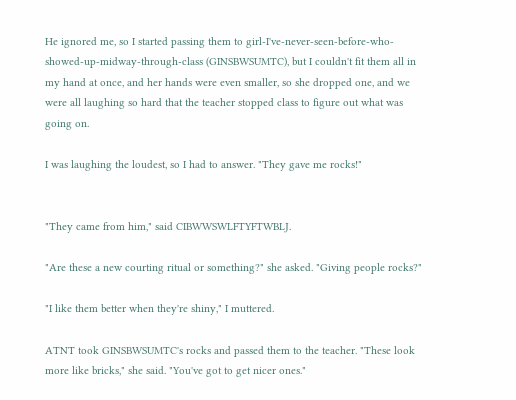He ignored me, so I started passing them to girl-I've-never-seen-before-who-showed-up-midway-through-class (GINSBWSUMTC), but I couldn't fit them all in my hand at once, and her hands were even smaller, so she dropped one, and we were all laughing so hard that the teacher stopped class to figure out what was going on.

I was laughing the loudest, so I had to answer. "They gave me rocks!"


"They came from him," said CIBWWSWLFTYFTWBLJ.

"Are these a new courting ritual or something?" she asked. "Giving people rocks?"

"I like them better when they're shiny," I muttered.

ATNT took GINSBWSUMTC's rocks and passed them to the teacher. "These look more like bricks," she said. "You've got to get nicer ones."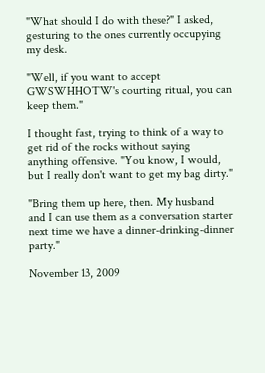"What should I do with these?" I asked, gesturing to the ones currently occupying my desk.

"Well, if you want to accept GWSWHHOTW's courting ritual, you can keep them."

I thought fast, trying to think of a way to get rid of the rocks without saying anything offensive. "You know, I would, but I really don't want to get my bag dirty."

"Bring them up here, then. My husband and I can use them as a conversation starter next time we have a dinner-drinking-dinner party."

November 13, 2009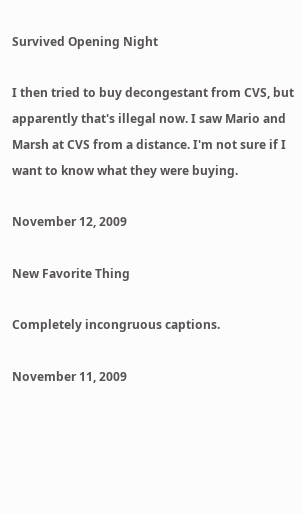Survived Opening Night

I then tried to buy decongestant from CVS, but apparently that's illegal now. I saw Mario and Marsh at CVS from a distance. I'm not sure if I want to know what they were buying.

November 12, 2009

New Favorite Thing

Completely incongruous captions.

November 11, 2009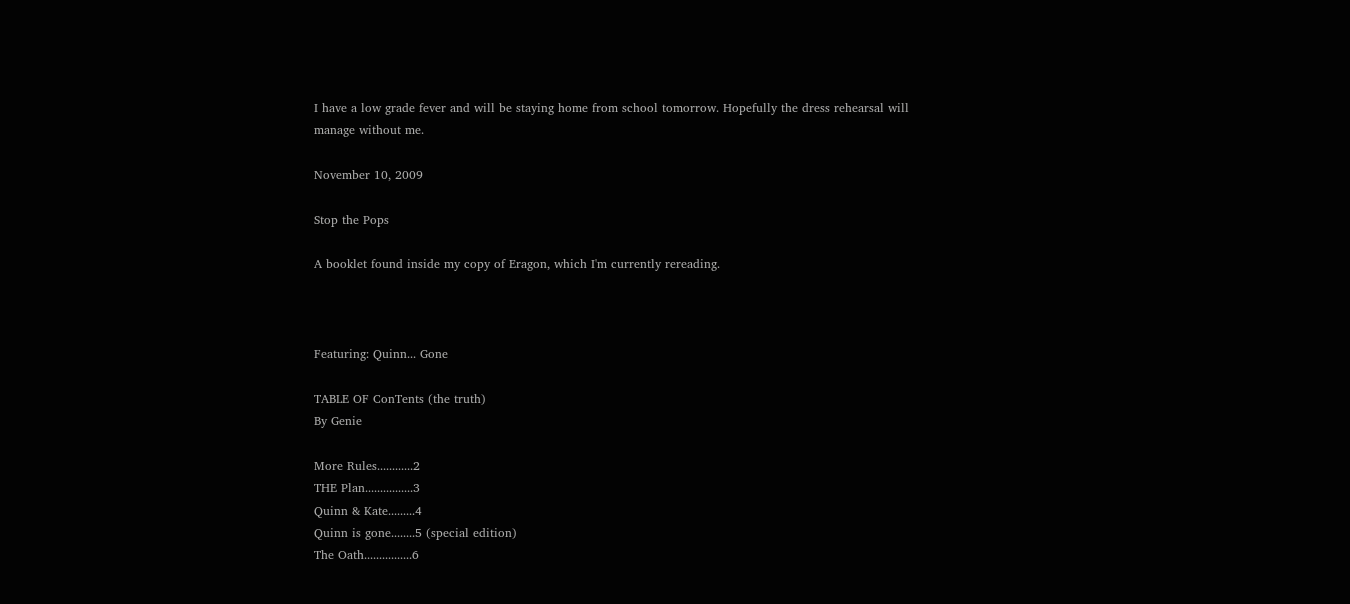I have a low grade fever and will be staying home from school tomorrow. Hopefully the dress rehearsal will manage without me.

November 10, 2009

Stop the Pops

A booklet found inside my copy of Eragon, which I'm currently rereading.



Featuring: Quinn... Gone

TABLE OF ConTents (the truth)
By Genie

More Rules............2
THE Plan................3
Quinn & Kate.........4
Quinn is gone........5 (special edition)
The Oath................6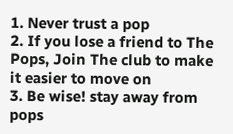1. Never trust a pop
2. If you lose a friend to The Pops, Join The club to make it easier to move on
3. Be wise! stay away from pops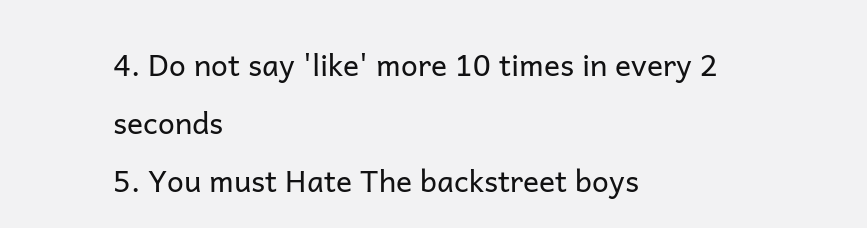4. Do not say 'like' more 10 times in every 2 seconds
5. You must Hate The backstreet boys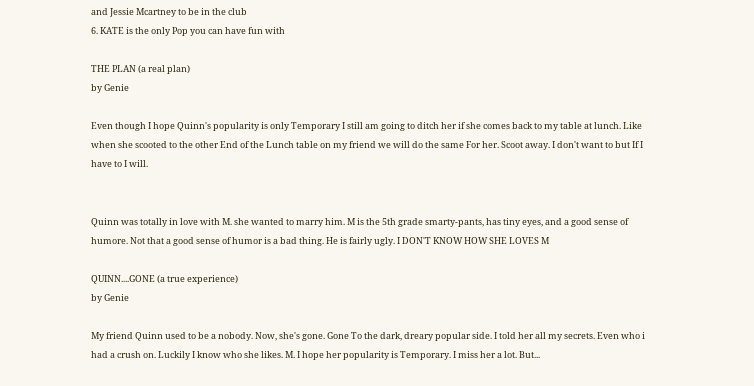and Jessie Mcartney to be in the club
6. KATE is the only Pop you can have fun with

THE PLAN (a real plan)
by Genie

Even though I hope Quinn's popularity is only Temporary I still am going to ditch her if she comes back to my table at lunch. Like when she scooted to the other End of the Lunch table on my friend we will do the same For her. Scoot away. I don't want to but If I have to I will.


Quinn was totally in love with M. she wanted to marry him. M is the 5th grade smarty-pants, has tiny eyes, and a good sense of humore. Not that a good sense of humor is a bad thing. He is fairly ugly. I DON'T KNOW HOW SHE LOVES M

QUINN....GONE (a true experience)
by Genie

My friend Quinn used to be a nobody. Now, she's gone. Gone To the dark, dreary popular side. I told her all my secrets. Even who i had a crush on. Luckily I know who she likes. M. I hope her popularity is Temporary. I miss her a lot. But...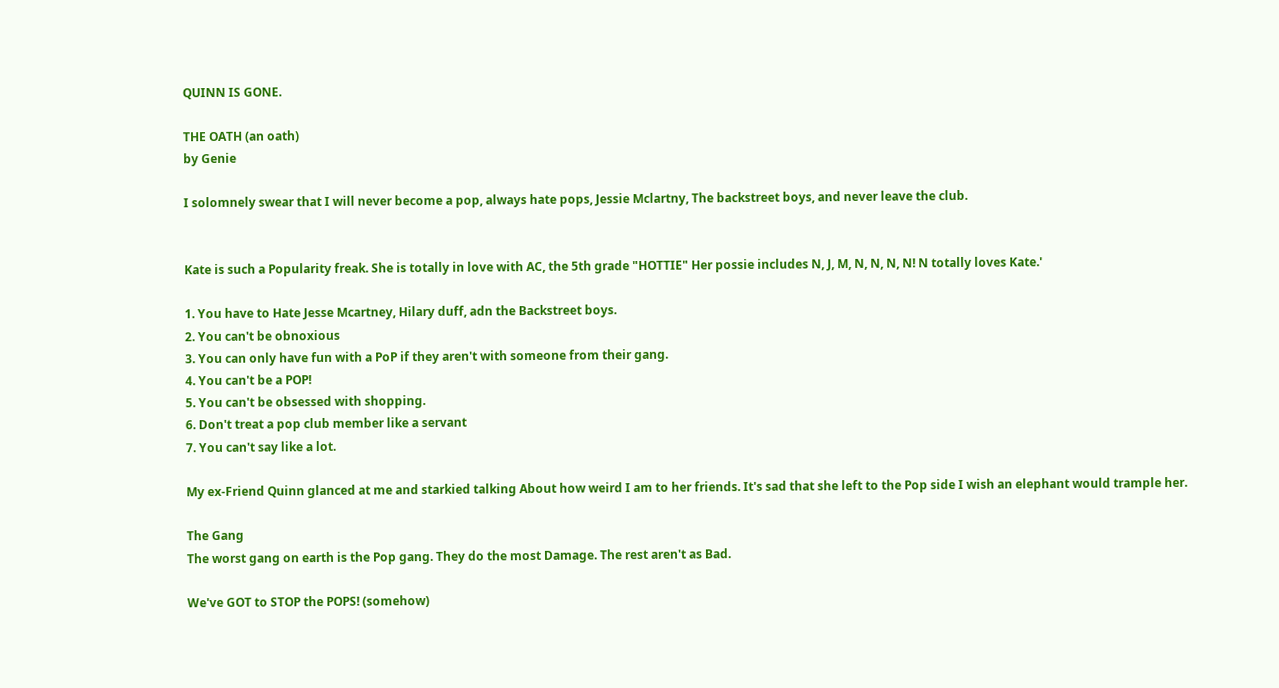QUINN IS GONE.

THE OATH (an oath)
by Genie

I solomnely swear that I will never become a pop, always hate pops, Jessie Mclartny, The backstreet boys, and never leave the club.


Kate is such a Popularity freak. She is totally in love with AC, the 5th grade "HOTTIE" Her possie includes N, J, M, N, N, N, N! N totally loves Kate.'

1. You have to Hate Jesse Mcartney, Hilary duff, adn the Backstreet boys.
2. You can't be obnoxious
3. You can only have fun with a PoP if they aren't with someone from their gang.
4. You can't be a POP!
5. You can't be obsessed with shopping.
6. Don't treat a pop club member like a servant
7. You can't say like a lot.

My ex-Friend Quinn glanced at me and starkied talking About how weird I am to her friends. It's sad that she left to the Pop side I wish an elephant would trample her.

The Gang
The worst gang on earth is the Pop gang. They do the most Damage. The rest aren't as Bad.

We've GOT to STOP the POPS! (somehow)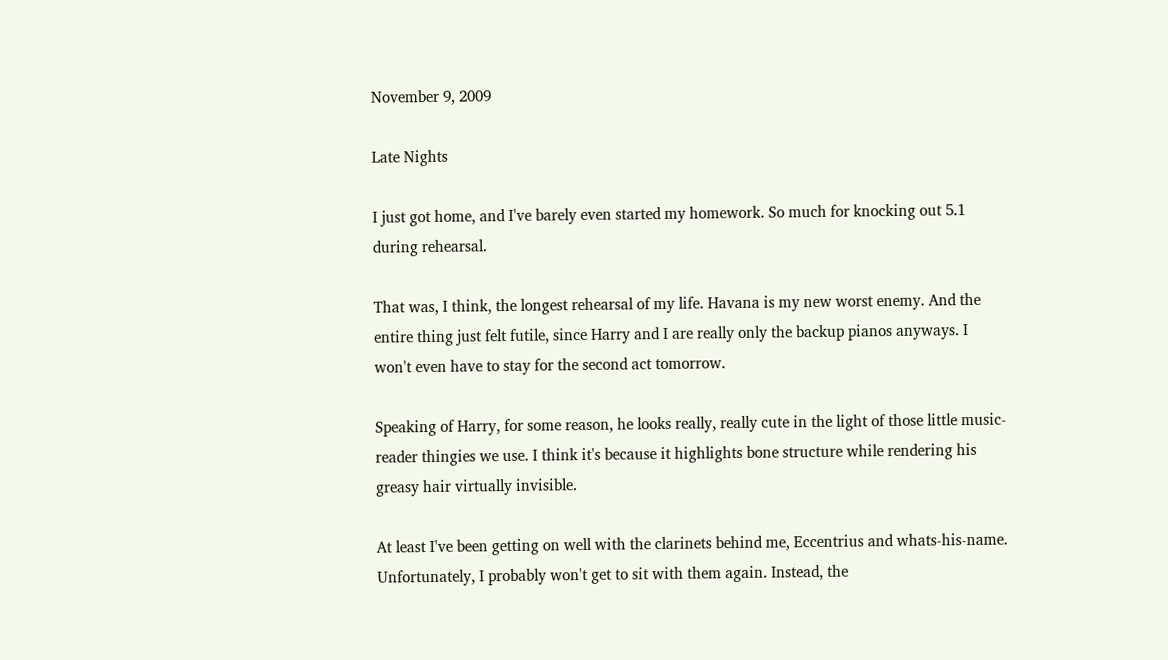November 9, 2009

Late Nights

I just got home, and I've barely even started my homework. So much for knocking out 5.1 during rehearsal.

That was, I think, the longest rehearsal of my life. Havana is my new worst enemy. And the entire thing just felt futile, since Harry and I are really only the backup pianos anyways. I won't even have to stay for the second act tomorrow.

Speaking of Harry, for some reason, he looks really, really cute in the light of those little music-reader thingies we use. I think it's because it highlights bone structure while rendering his greasy hair virtually invisible.

At least I've been getting on well with the clarinets behind me, Eccentrius and whats-his-name. Unfortunately, I probably won't get to sit with them again. Instead, the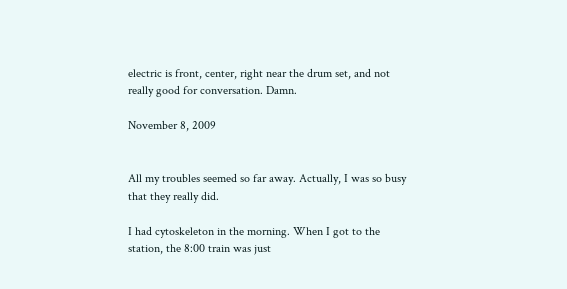electric is front, center, right near the drum set, and not really good for conversation. Damn.

November 8, 2009


All my troubles seemed so far away. Actually, I was so busy that they really did.

I had cytoskeleton in the morning. When I got to the station, the 8:00 train was just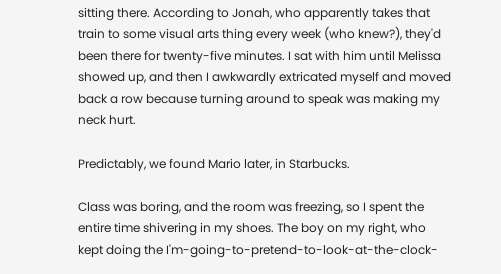sitting there. According to Jonah, who apparently takes that train to some visual arts thing every week (who knew?), they'd been there for twenty-five minutes. I sat with him until Melissa showed up, and then I awkwardly extricated myself and moved back a row because turning around to speak was making my neck hurt.

Predictably, we found Mario later, in Starbucks.

Class was boring, and the room was freezing, so I spent the entire time shivering in my shoes. The boy on my right, who kept doing the I'm-going-to-pretend-to-look-at-the-clock-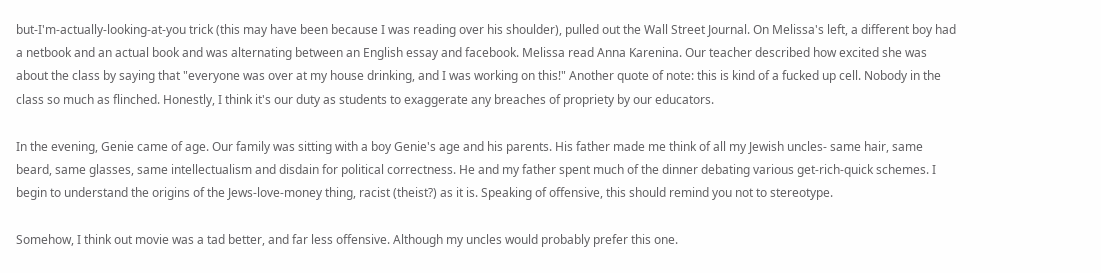but-I'm-actually-looking-at-you trick (this may have been because I was reading over his shoulder), pulled out the Wall Street Journal. On Melissa's left, a different boy had a netbook and an actual book and was alternating between an English essay and facebook. Melissa read Anna Karenina. Our teacher described how excited she was about the class by saying that "everyone was over at my house drinking, and I was working on this!" Another quote of note: this is kind of a fucked up cell. Nobody in the class so much as flinched. Honestly, I think it's our duty as students to exaggerate any breaches of propriety by our educators.

In the evening, Genie came of age. Our family was sitting with a boy Genie's age and his parents. His father made me think of all my Jewish uncles- same hair, same beard, same glasses, same intellectualism and disdain for political correctness. He and my father spent much of the dinner debating various get-rich-quick schemes. I begin to understand the origins of the Jews-love-money thing, racist (theist?) as it is. Speaking of offensive, this should remind you not to stereotype.

Somehow, I think out movie was a tad better, and far less offensive. Although my uncles would probably prefer this one.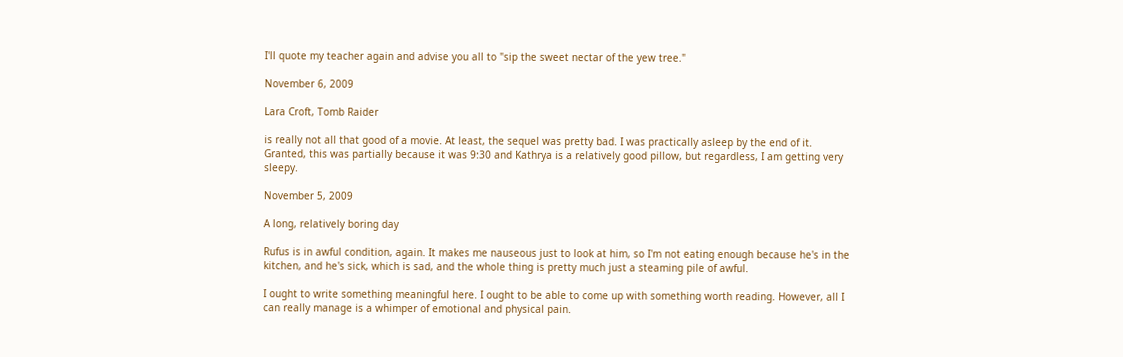I'll quote my teacher again and advise you all to "sip the sweet nectar of the yew tree."

November 6, 2009

Lara Croft, Tomb Raider

is really not all that good of a movie. At least, the sequel was pretty bad. I was practically asleep by the end of it. Granted, this was partially because it was 9:30 and Kathrya is a relatively good pillow, but regardless, I am getting very sleepy.

November 5, 2009

A long, relatively boring day

Rufus is in awful condition, again. It makes me nauseous just to look at him, so I'm not eating enough because he's in the kitchen, and he's sick, which is sad, and the whole thing is pretty much just a steaming pile of awful.

I ought to write something meaningful here. I ought to be able to come up with something worth reading. However, all I can really manage is a whimper of emotional and physical pain.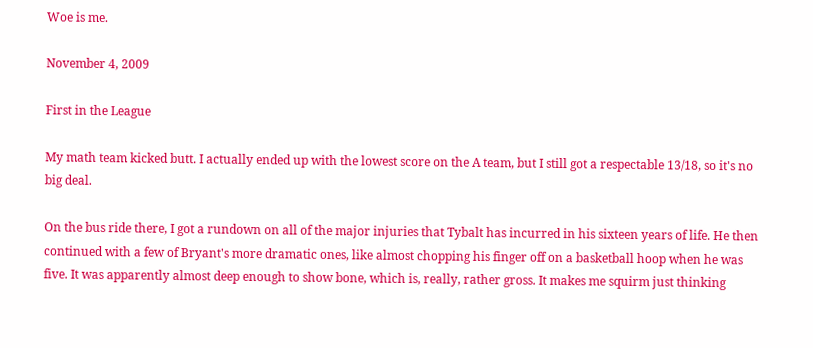Woe is me.

November 4, 2009

First in the League

My math team kicked butt. I actually ended up with the lowest score on the A team, but I still got a respectable 13/18, so it's no big deal.

On the bus ride there, I got a rundown on all of the major injuries that Tybalt has incurred in his sixteen years of life. He then continued with a few of Bryant's more dramatic ones, like almost chopping his finger off on a basketball hoop when he was five. It was apparently almost deep enough to show bone, which is, really, rather gross. It makes me squirm just thinking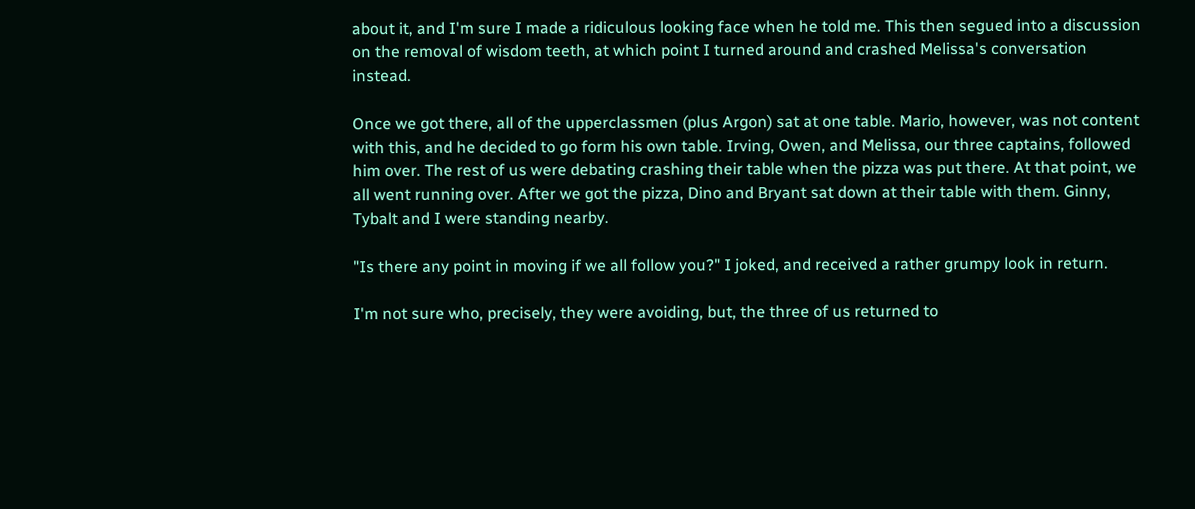about it, and I'm sure I made a ridiculous looking face when he told me. This then segued into a discussion on the removal of wisdom teeth, at which point I turned around and crashed Melissa's conversation instead.

Once we got there, all of the upperclassmen (plus Argon) sat at one table. Mario, however, was not content with this, and he decided to go form his own table. Irving, Owen, and Melissa, our three captains, followed him over. The rest of us were debating crashing their table when the pizza was put there. At that point, we all went running over. After we got the pizza, Dino and Bryant sat down at their table with them. Ginny, Tybalt and I were standing nearby.

"Is there any point in moving if we all follow you?" I joked, and received a rather grumpy look in return.

I'm not sure who, precisely, they were avoiding, but, the three of us returned to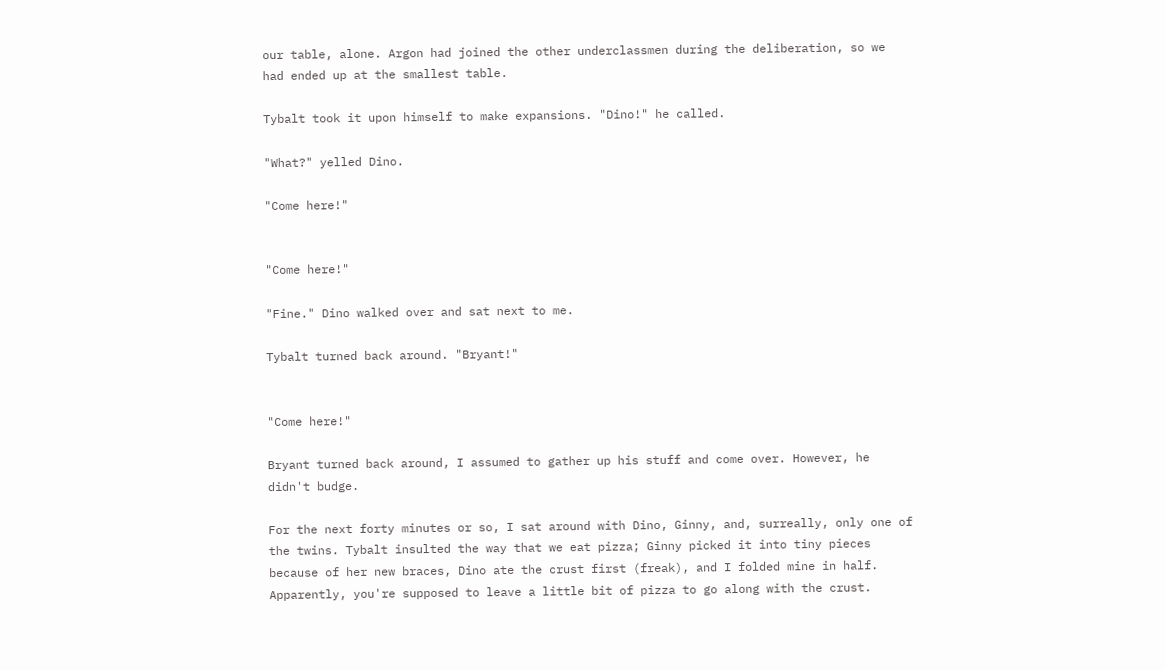our table, alone. Argon had joined the other underclassmen during the deliberation, so we had ended up at the smallest table.

Tybalt took it upon himself to make expansions. "Dino!" he called.

"What?" yelled Dino.

"Come here!"


"Come here!"

"Fine." Dino walked over and sat next to me.

Tybalt turned back around. "Bryant!"


"Come here!"

Bryant turned back around, I assumed to gather up his stuff and come over. However, he didn't budge.

For the next forty minutes or so, I sat around with Dino, Ginny, and, surreally, only one of the twins. Tybalt insulted the way that we eat pizza; Ginny picked it into tiny pieces because of her new braces, Dino ate the crust first (freak), and I folded mine in half. Apparently, you're supposed to leave a little bit of pizza to go along with the crust.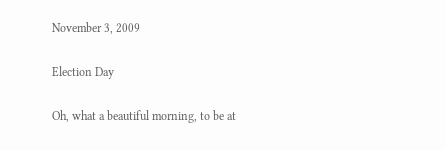November 3, 2009

Election Day

Oh, what a beautiful morning, to be at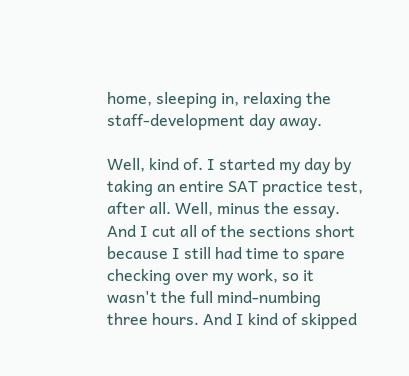home, sleeping in, relaxing the staff-development day away.

Well, kind of. I started my day by taking an entire SAT practice test, after all. Well, minus the essay. And I cut all of the sections short because I still had time to spare checking over my work, so it wasn't the full mind-numbing three hours. And I kind of skipped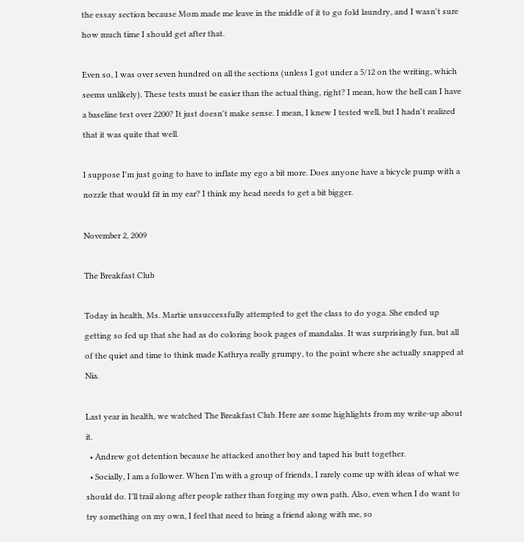the essay section because Mom made me leave in the middle of it to go fold laundry, and I wasn't sure how much time I should get after that.

Even so, I was over seven hundred on all the sections (unless I got under a 5/12 on the writing, which seems unlikely). These tests must be easier than the actual thing, right? I mean, how the hell can I have a baseline test over 2200? It just doesn't make sense. I mean, I knew I tested well, but I hadn't realized that it was quite that well.

I suppose I'm just going to have to inflate my ego a bit more. Does anyone have a bicycle pump with a nozzle that would fit in my ear? I think my head needs to get a bit bigger.

November 2, 2009

The Breakfast Club

Today in health, Ms. Martie unsuccessfully attempted to get the class to do yoga. She ended up getting so fed up that she had as do coloring book pages of mandalas. It was surprisingly fun, but all of the quiet and time to think made Kathrya really grumpy, to the point where she actually snapped at Nia.

Last year in health, we watched The Breakfast Club. Here are some highlights from my write-up about it.
  • Andrew got detention because he attacked another boy and taped his butt together.
  • Socially, I am a follower. When I’m with a group of friends, I rarely come up with ideas of what we should do. I’ll trail along after people rather than forging my own path. Also, even when I do want to try something on my own, I feel that need to bring a friend along with me, so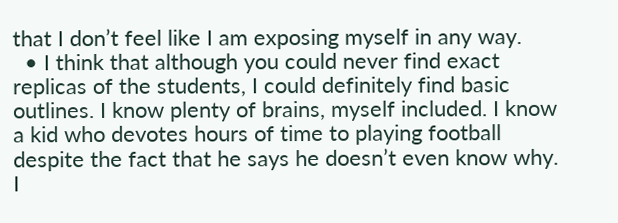that I don’t feel like I am exposing myself in any way.
  • I think that although you could never find exact replicas of the students, I could definitely find basic outlines. I know plenty of brains, myself included. I know a kid who devotes hours of time to playing football despite the fact that he says he doesn’t even know why. I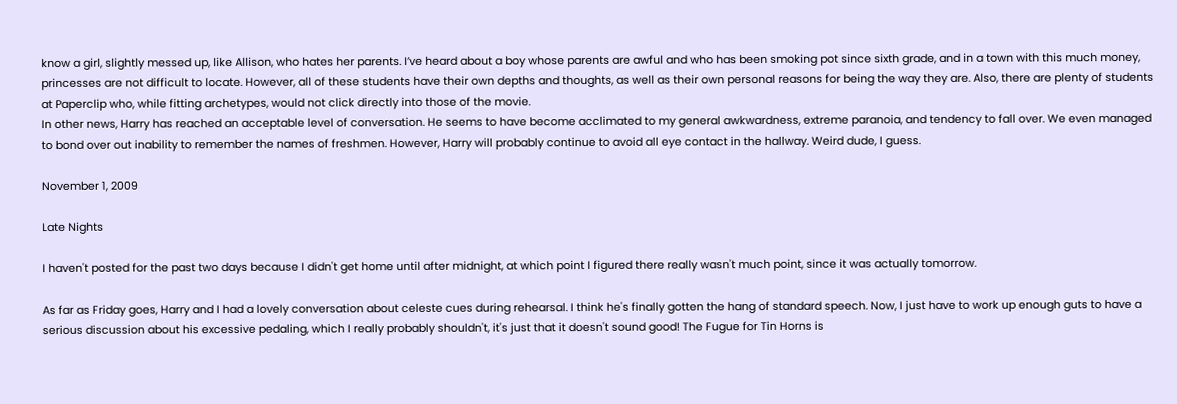know a girl, slightly messed up, like Allison, who hates her parents. I’ve heard about a boy whose parents are awful and who has been smoking pot since sixth grade, and in a town with this much money, princesses are not difficult to locate. However, all of these students have their own depths and thoughts, as well as their own personal reasons for being the way they are. Also, there are plenty of students at Paperclip who, while fitting archetypes, would not click directly into those of the movie.
In other news, Harry has reached an acceptable level of conversation. He seems to have become acclimated to my general awkwardness, extreme paranoia, and tendency to fall over. We even managed to bond over out inability to remember the names of freshmen. However, Harry will probably continue to avoid all eye contact in the hallway. Weird dude, I guess.

November 1, 2009

Late Nights

I haven't posted for the past two days because I didn't get home until after midnight, at which point I figured there really wasn't much point, since it was actually tomorrow.

As far as Friday goes, Harry and I had a lovely conversation about celeste cues during rehearsal. I think he's finally gotten the hang of standard speech. Now, I just have to work up enough guts to have a serious discussion about his excessive pedaling, which I really probably shouldn't, it's just that it doesn't sound good! The Fugue for Tin Horns is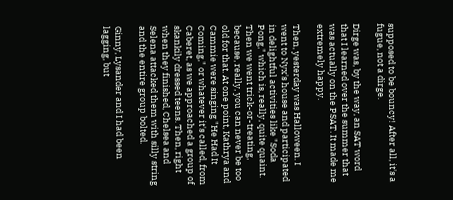supposed to be bouncy! After all, it's a fugue, not a dirge.

Dirge was, by the way, an SAT word that I learned over the summer that was actually on the PSAT. It made me extremely happy.

Then, yesterday was Halloween. I went to Nyx's house and participated in delightful activities like "Soda Pong," which is, really, quite quaint. Then we went trick-or-treating, because, really, you can never be too old for that. At one point, Kathrya and Cammie were singing "He Had It Coming," or whatever it's called, from Caberet, as we approached a group of skankily dressed teens. Then, right when they finished, Chelsea and Selena attacked them with silly string and the entire group bolted.

Ginny, Lysander and I had been lagging, but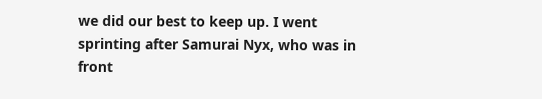we did our best to keep up. I went sprinting after Samurai Nyx, who was in front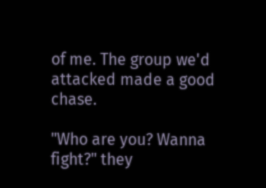of me. The group we'd attacked made a good chase.

"Who are you? Wanna fight?" they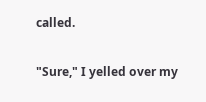called.

"Sure," I yelled over my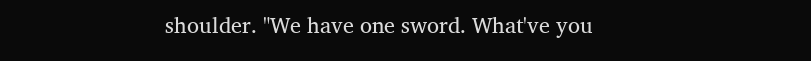shoulder. "We have one sword. What've you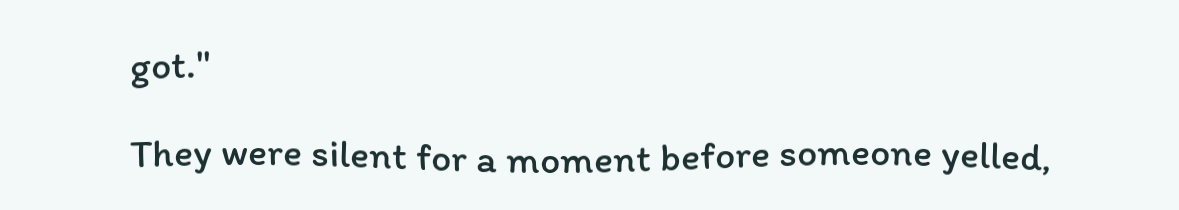got."

They were silent for a moment before someone yelled,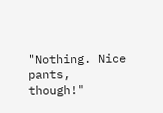"Nothing. Nice pants, though!"